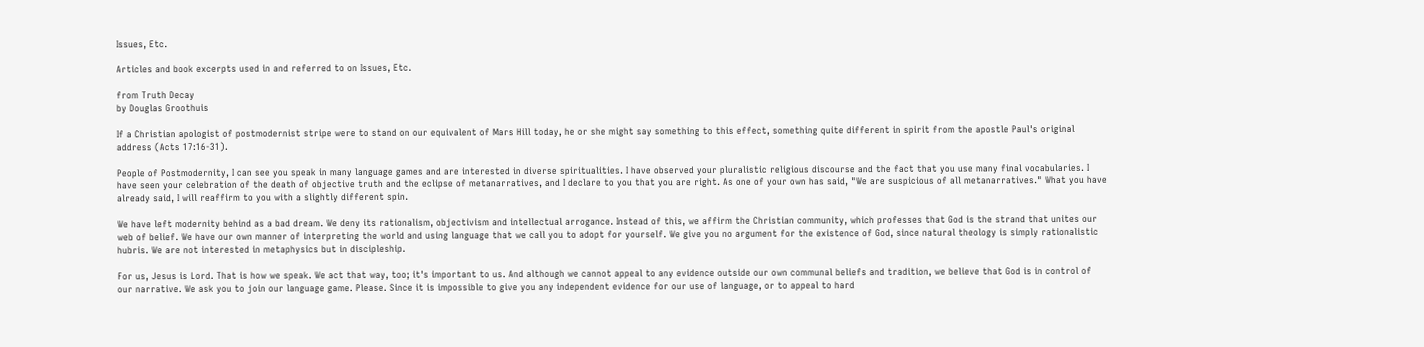Issues, Etc.

Articles and book excerpts used in and referred to on Issues, Etc.

from Truth Decay
by Douglas Groothuis

If a Christian apologist of postmodernist stripe were to stand on our equivalent of Mars Hill today, he or she might say something to this effect, something quite different in spirit from the apostle Paul's original address (Acts 17:16-31).

People of Postmodernity, I can see you speak in many language games and are interested in diverse spiritualities. I have observed your pluralistic religious discourse and the fact that you use many final vocabularies. I have seen your celebration of the death of objective truth and the eclipse of metanarratives, and I declare to you that you are right. As one of your own has said, "We are suspicious of all metanarratives." What you have already said, I will reaffirm to you with a slightly different spin.

We have left modernity behind as a bad dream. We deny its rationalism, objectivism and intellectual arrogance. Instead of this, we affirm the Christian community, which professes that God is the strand that unites our web of belief. We have our own manner of interpreting the world and using language that we call you to adopt for yourself. We give you no argument for the existence of God, since natural theology is simply rationalistic hubris. We are not interested in metaphysics but in discipleship.

For us, Jesus is Lord. That is how we speak. We act that way, too; it's important to us. And although we cannot appeal to any evidence outside our own communal beliefs and tradition, we believe that God is in control of our narrative. We ask you to join our language game. Please. Since it is impossible to give you any independent evidence for our use of language, or to appeal to hard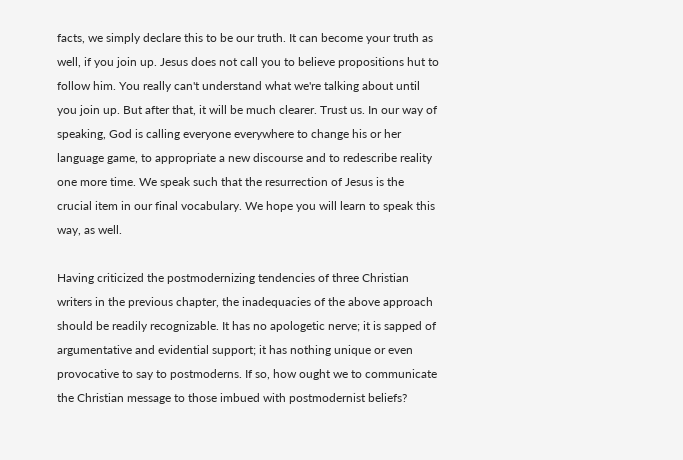facts, we simply declare this to be our truth. It can become your truth as well, if you join up. Jesus does not call you to believe propositions hut to follow him. You really can't understand what we're talking about until you join up. But after that, it will be much clearer. Trust us. In our way of speaking, God is calling everyone everywhere to change his or her language game, to appropriate a new discourse and to redescribe reality one more time. We speak such that the resurrection of Jesus is the crucial item in our final vocabulary. We hope you will learn to speak this way, as well.

Having criticized the postmodernizing tendencies of three Christian writers in the previous chapter, the inadequacies of the above approach should be readily recognizable. It has no apologetic nerve; it is sapped of argumentative and evidential support; it has nothing unique or even provocative to say to postmoderns. If so, how ought we to communicate the Christian message to those imbued with postmodernist beliefs?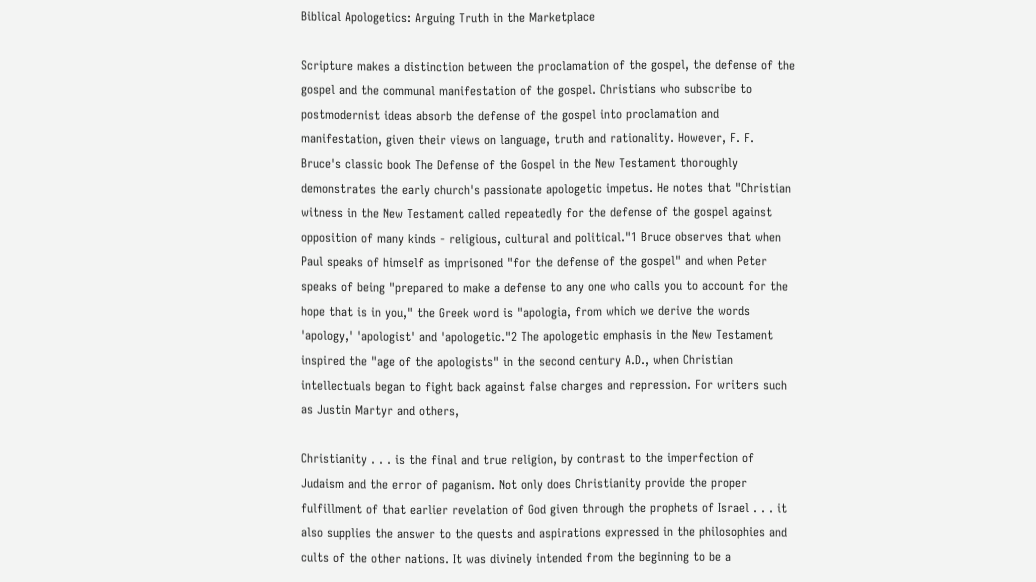Biblical Apologetics: Arguing Truth in the Marketplace

Scripture makes a distinction between the proclamation of the gospel, the defense of the gospel and the communal manifestation of the gospel. Christians who subscribe to postmodernist ideas absorb the defense of the gospel into proclamation and manifestation, given their views on language, truth and rationality. However, F. F. Bruce's classic book The Defense of the Gospel in the New Testament thoroughly demonstrates the early church's passionate apologetic impetus. He notes that "Christian witness in the New Testament called repeatedly for the defense of the gospel against opposition of many kinds - religious, cultural and political."1 Bruce observes that when Paul speaks of himself as imprisoned "for the defense of the gospel" and when Peter speaks of being "prepared to make a defense to any one who calls you to account for the hope that is in you," the Greek word is "apologia, from which we derive the words 'apology,' 'apologist' and 'apologetic."2 The apologetic emphasis in the New Testament inspired the "age of the apologists" in the second century A.D., when Christian intellectuals began to fight back against false charges and repression. For writers such as Justin Martyr and others,

Christianity . . . is the final and true religion, by contrast to the imperfection of Judaism and the error of paganism. Not only does Christianity provide the proper fulfillment of that earlier revelation of God given through the prophets of Israel . . . it also supplies the answer to the quests and aspirations expressed in the philosophies and cults of the other nations. It was divinely intended from the beginning to be a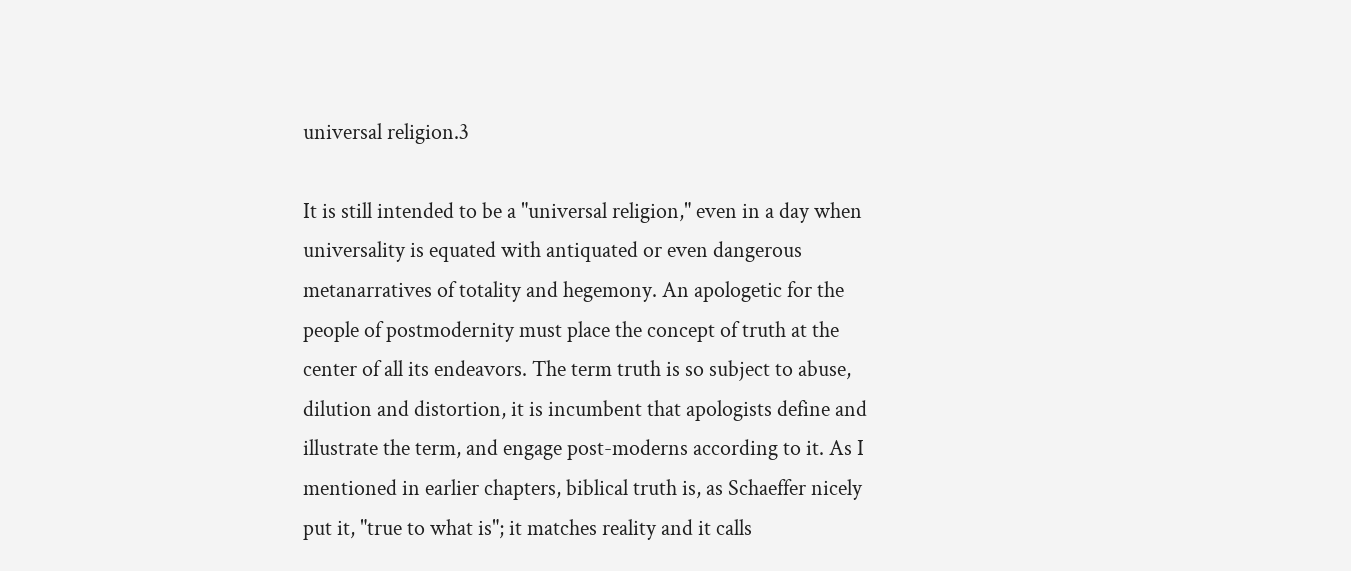universal religion.3

It is still intended to be a "universal religion," even in a day when universality is equated with antiquated or even dangerous metanarratives of totality and hegemony. An apologetic for the people of postmodernity must place the concept of truth at the center of all its endeavors. The term truth is so subject to abuse, dilution and distortion, it is incumbent that apologists define and illustrate the term, and engage post-moderns according to it. As I mentioned in earlier chapters, biblical truth is, as Schaeffer nicely put it, "true to what is"; it matches reality and it calls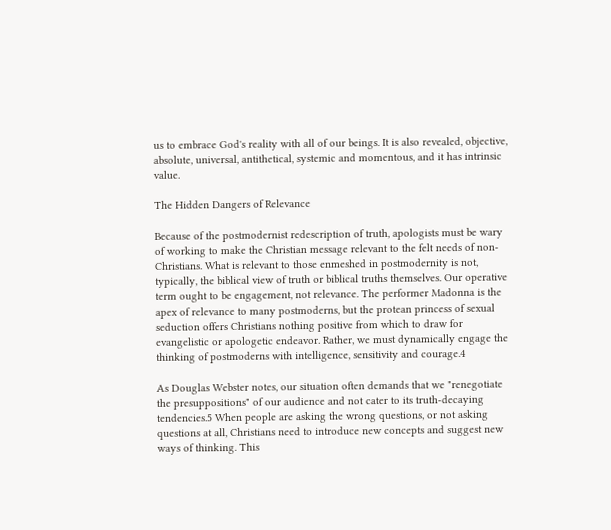us to embrace God's reality with all of our beings. It is also revealed, objective, absolute, universal, antithetical, systemic and momentous, and it has intrinsic value.

The Hidden Dangers of Relevance

Because of the postmodernist redescription of truth, apologists must be wary of working to make the Christian message relevant to the felt needs of non-Christians. What is relevant to those enmeshed in postmodernity is not, typically, the biblical view of truth or biblical truths themselves. Our operative term ought to be engagement, not relevance. The performer Madonna is the apex of relevance to many postmoderns, but the protean princess of sexual seduction offers Christians nothing positive from which to draw for evangelistic or apologetic endeavor. Rather, we must dynamically engage the thinking of postmoderns with intelligence, sensitivity and courage.4

As Douglas Webster notes, our situation often demands that we "renegotiate the presuppositions" of our audience and not cater to its truth-decaying tendencies.5 When people are asking the wrong questions, or not asking questions at all, Christians need to introduce new concepts and suggest new ways of thinking. This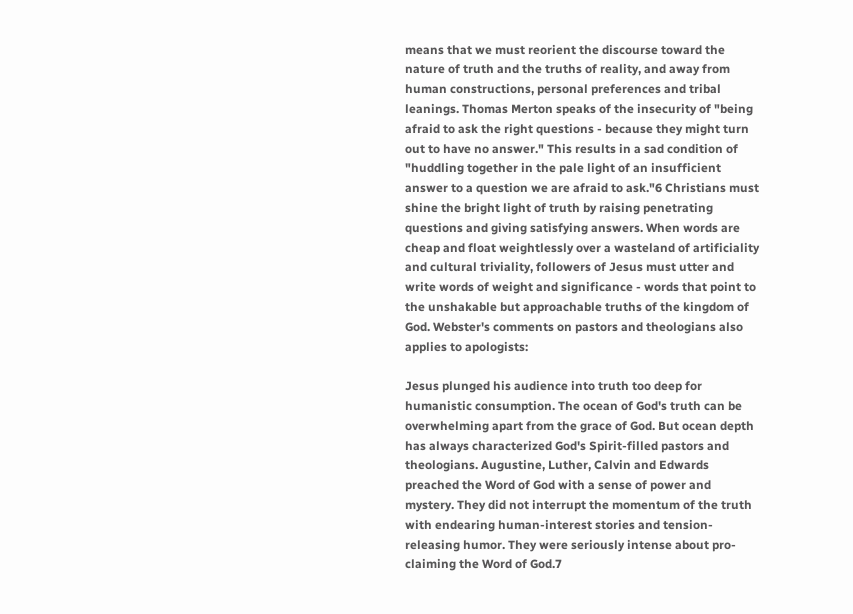means that we must reorient the discourse toward the nature of truth and the truths of reality, and away from human constructions, personal preferences and tribal leanings. Thomas Merton speaks of the insecurity of "being afraid to ask the right questions - because they might turn out to have no answer." This results in a sad condition of "huddling together in the pale light of an insufficient answer to a question we are afraid to ask."6 Christians must shine the bright light of truth by raising penetrating questions and giving satisfying answers. When words are cheap and float weightlessly over a wasteland of artificiality and cultural triviality, followers of Jesus must utter and write words of weight and significance - words that point to the unshakable but approachable truths of the kingdom of God. Webster's comments on pastors and theologians also applies to apologists:

Jesus plunged his audience into truth too deep for humanistic consumption. The ocean of God's truth can be overwhelming apart from the grace of God. But ocean depth has always characterized God's Spirit-filled pastors and theologians. Augustine, Luther, Calvin and Edwards preached the Word of God with a sense of power and mystery. They did not interrupt the momentum of the truth with endearing human-interest stories and tension-releasing humor. They were seriously intense about pro-claiming the Word of God.7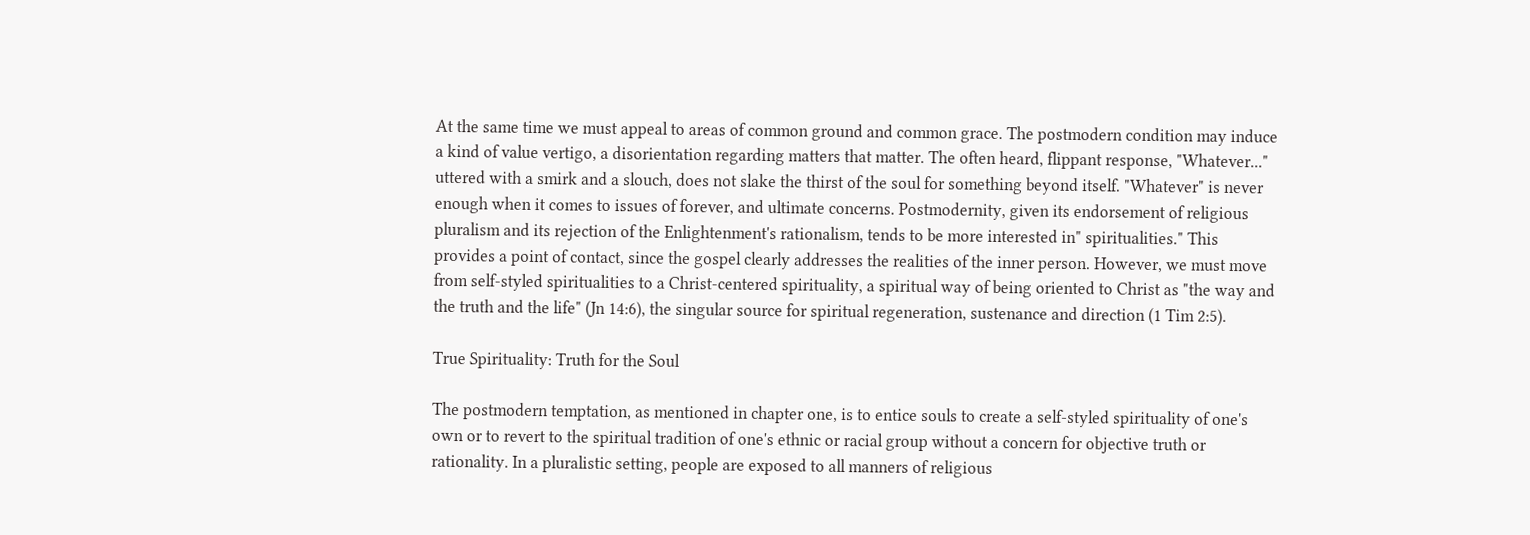At the same time we must appeal to areas of common ground and common grace. The postmodern condition may induce a kind of value vertigo, a disorientation regarding matters that matter. The often heard, flippant response, "Whatever..." uttered with a smirk and a slouch, does not slake the thirst of the soul for something beyond itself. "Whatever" is never enough when it comes to issues of forever, and ultimate concerns. Postmodernity, given its endorsement of religious pluralism and its rejection of the Enlightenment's rationalism, tends to be more interested in" spiritualities." This provides a point of contact, since the gospel clearly addresses the realities of the inner person. However, we must move from self-styled spiritualities to a Christ-centered spirituality, a spiritual way of being oriented to Christ as "the way and the truth and the life" (Jn 14:6), the singular source for spiritual regeneration, sustenance and direction (1 Tim 2:5).

True Spirituality: Truth for the Soul

The postmodern temptation, as mentioned in chapter one, is to entice souls to create a self-styled spirituality of one's own or to revert to the spiritual tradition of one's ethnic or racial group without a concern for objective truth or rationality. In a pluralistic setting, people are exposed to all manners of religious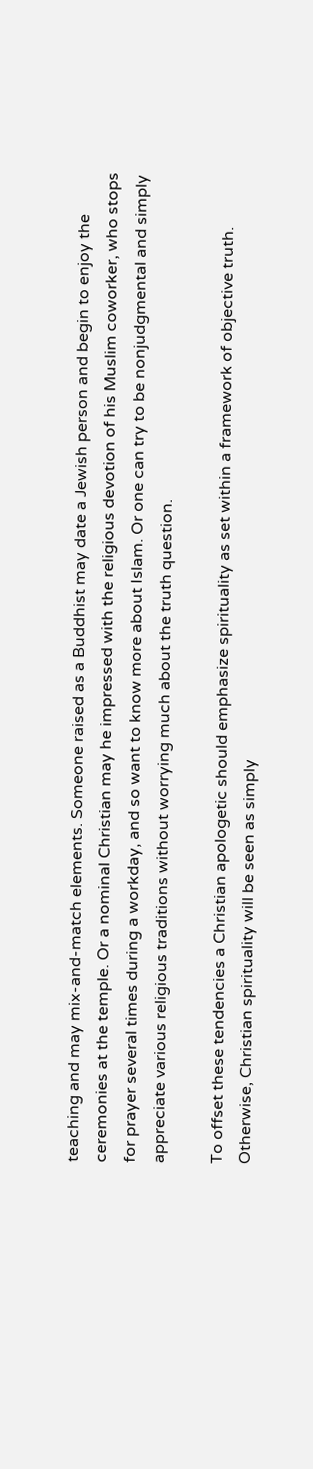teaching and may mix-and-match elements. Someone raised as a Buddhist may date a Jewish person and begin to enjoy the ceremonies at the temple. Or a nominal Christian may he impressed with the religious devotion of his Muslim coworker, who stops for prayer several times during a workday, and so want to know more about Islam. Or one can try to be nonjudgmental and simply appreciate various religious traditions without worrying much about the truth question.

To offset these tendencies a Christian apologetic should emphasize spirituality as set within a framework of objective truth. Otherwise, Christian spirituality will be seen as simply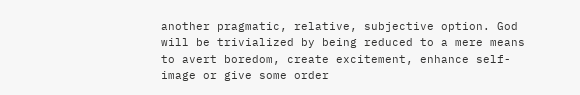another pragmatic, relative, subjective option. God will be trivialized by being reduced to a mere means to avert boredom, create excitement, enhance self-image or give some order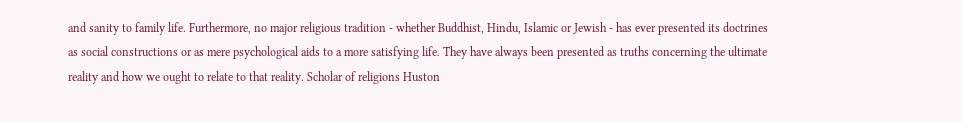and sanity to family life. Furthermore, no major religious tradition - whether Buddhist, Hindu, Islamic or Jewish - has ever presented its doctrines as social constructions or as mere psychological aids to a more satisfying life. They have always been presented as truths concerning the ultimate reality and how we ought to relate to that reality. Scholar of religions Huston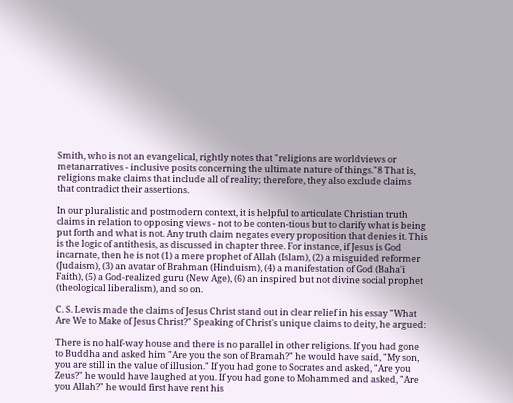Smith, who is not an evangelical, rightly notes that "religions are worldviews or metanarratives - inclusive posits concerning the ultimate nature of things."8 That is, religions make claims that include all of reality; therefore, they also exclude claims that contradict their assertions.

In our pluralistic and postmodern context, it is helpful to articulate Christian truth claims in relation to opposing views - not to be conten-tious but to clarify what is being put forth and what is not. Any truth claim negates every proposition that denies it. This is the logic of antithesis, as discussed in chapter three. For instance, if Jesus is God incarnate, then he is not (1) a mere prophet of Allah (Islam), (2) a misguided reformer (Judaism), (3) an avatar of Brahman (Hinduism), (4) a manifestation of God (Baha'i Faith), (5) a God-realized guru (New Age), (6) an inspired but not divine social prophet (theological liberalism), and so on.

C. S. Lewis made the claims of Jesus Christ stand out in clear relief in his essay "What Are We to Make of Jesus Christ?" Speaking of Christ's unique claims to deity, he argued:

There is no half-way house and there is no parallel in other religions. If you had gone to Buddha and asked him "Are you the son of Bramah?" he would have said, "My son, you are still in the value of illusion." If you had gone to Socrates and asked, "Are you Zeus?" he would have laughed at you. If you had gone to Mohammed and asked, "Are you Allah?" he would first have rent his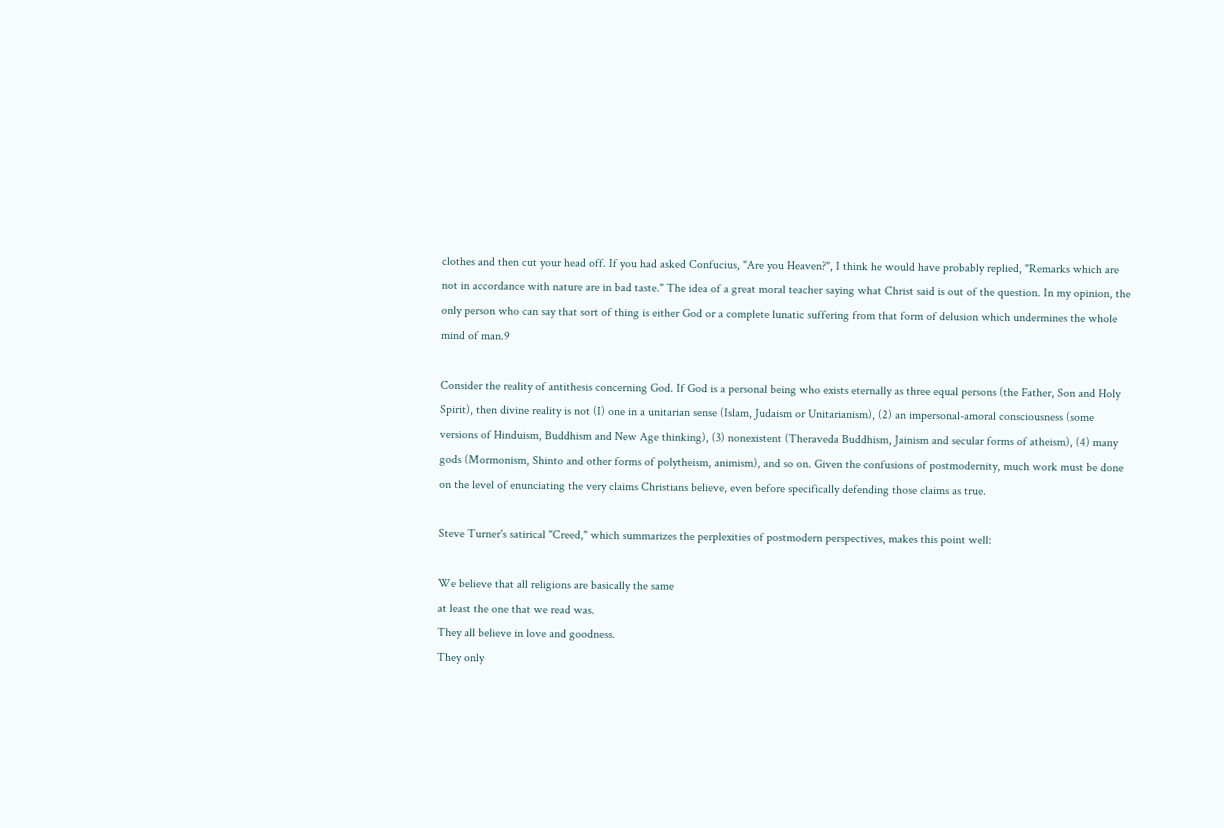clothes and then cut your head off. If you had asked Confucius, "Are you Heaven?", I think he would have probably replied, "Remarks which are not in accordance with nature are in bad taste." The idea of a great moral teacher saying what Christ said is out of the question. In my opinion, the only person who can say that sort of thing is either God or a complete lunatic suffering from that form of delusion which undermines the whole mind of man.9

Consider the reality of antithesis concerning God. If God is a personal being who exists eternally as three equal persons (the Father, Son and Holy Spirit), then divine reality is not (I) one in a unitarian sense (Islam, Judaism or Unitarianism), (2) an impersonal-amoral consciousness (some versions of Hinduism, Buddhism and New Age thinking), (3) nonexistent (Theraveda Buddhism, Jainism and secular forms of atheism), (4) many gods (Mormonism, Shinto and other forms of polytheism, animism), and so on. Given the confusions of postmodernity, much work must be done on the level of enunciating the very claims Christians believe, even before specifically defending those claims as true.

Steve Turner's satirical "Creed," which summarizes the perplexities of postmodern perspectives, makes this point well:

We believe that all religions are basically the same
at least the one that we read was.
They all believe in love and goodness.
They only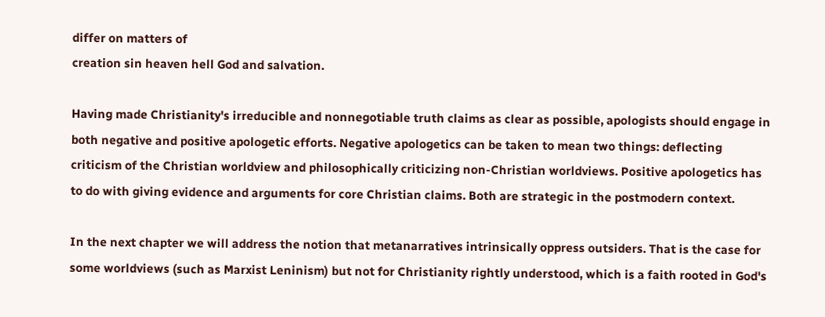differ on matters of
creation sin heaven hell God and salvation.

Having made Christianity's irreducible and nonnegotiable truth claims as clear as possible, apologists should engage in both negative and positive apologetic efforts. Negative apologetics can be taken to mean two things: deflecting criticism of the Christian worldview and philosophically criticizing non-Christian worldviews. Positive apologetics has to do with giving evidence and arguments for core Christian claims. Both are strategic in the postmodern context.

In the next chapter we will address the notion that metanarratives intrinsically oppress outsiders. That is the case for some worldviews (such as Marxist Leninism) but not for Christianity rightly understood, which is a faith rooted in God's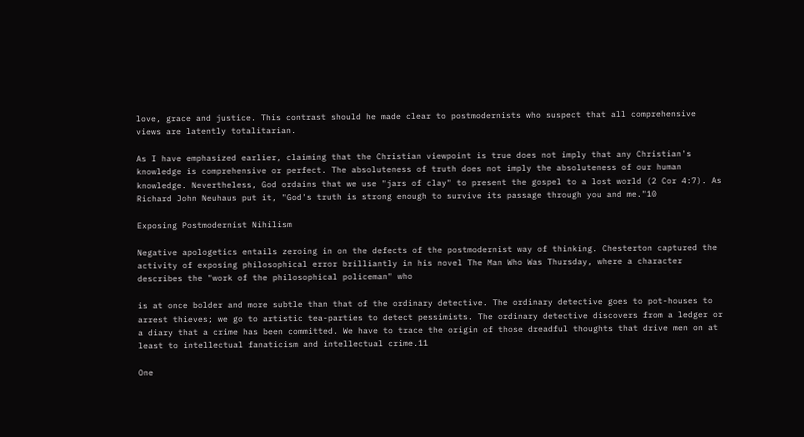love, grace and justice. This contrast should he made clear to postmodernists who suspect that all comprehensive views are latently totalitarian.

As I have emphasized earlier, claiming that the Christian viewpoint is true does not imply that any Christian's knowledge is comprehensive or perfect. The absoluteness of truth does not imply the absoluteness of our human knowledge. Nevertheless, God ordains that we use "jars of clay" to present the gospel to a lost world (2 Cor 4:7). As Richard John Neuhaus put it, "God's truth is strong enough to survive its passage through you and me."10

Exposing Postmodernist Nihilism

Negative apologetics entails zeroing in on the defects of the postmodernist way of thinking. Chesterton captured the activity of exposing philosophical error brilliantly in his novel The Man Who Was Thursday, where a character describes the "work of the philosophical policeman" who

is at once bolder and more subtle than that of the ordinary detective. The ordinary detective goes to pot-houses to arrest thieves; we go to artistic tea-parties to detect pessimists. The ordinary detective discovers from a ledger or a diary that a crime has been committed. We have to trace the origin of those dreadful thoughts that drive men on at least to intellectual fanaticism and intellectual crime.11

One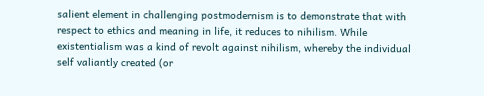salient element in challenging postmodernism is to demonstrate that with respect to ethics and meaning in life, it reduces to nihilism. While existentialism was a kind of revolt against nihilism, whereby the individual self valiantly created (or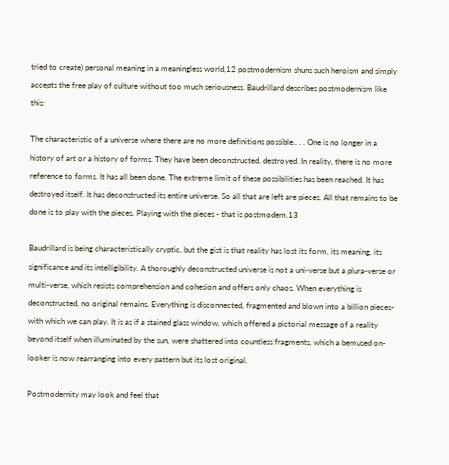tried to create) personal meaning in a meaningless world,12 postmodernism shuns such heroism and simply accepts the free play of culture without too much seriousness. Baudrillard describes postmodernism like this:

The characteristic of a universe where there are no more definitions possible.. . . One is no longer in a history of art or a history of forms. They have been deconstructed, destroyed. In reality, there is no more reference to forms. It has all been done. The extreme limit of these possibilities has been reached. It has destroyed itself. It has deconstructed its entire universe. So all that are left are pieces. All that remains to be done is to play with the pieces. Playing with the pieces - that is postmodem.13

Baudrillard is being characteristically cryptic, but the gist is that reality has lost its form, its meaning, its significance and its intelligibility. A thoroughly deconstructed universe is not a uni-verse but a plura-verse or multi-verse, which resists comprehension and cohesion and offers only chaos. When everything is deconstructed, no original remains. Everything is disconnected, fragmented and blown into a billion pieces- with which we can play. It is as if a stained glass window, which offered a pictorial message of a reality beyond itself when illuminated by the sun, were shattered into countless fragments, which a bemused on-looker is now rearranging into every pattern but its lost original.

Postmodernity may look and feel that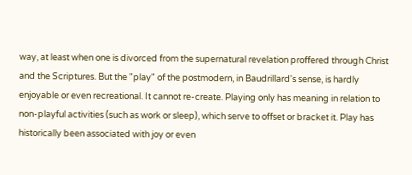way, at least when one is divorced from the supernatural revelation proffered through Christ and the Scriptures. But the "play" of the postmodern, in Baudrillard's sense, is hardly enjoyable or even recreational. It cannot re-create. Playing only has meaning in relation to non-playful activities (such as work or sleep), which serve to offset or bracket it. Play has historically been associated with joy or even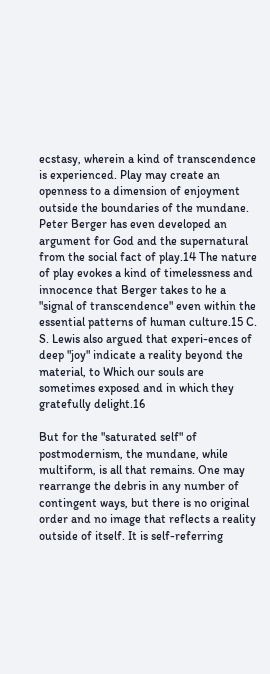ecstasy, wherein a kind of transcendence is experienced. Play may create an openness to a dimension of enjoyment outside the boundaries of the mundane. Peter Berger has even developed an argument for God and the supernatural from the social fact of play.14 The nature of play evokes a kind of timelessness and innocence that Berger takes to he a "signal of transcendence" even within the essential patterns of human culture.15 C. S. Lewis also argued that experi-ences of deep "joy" indicate a reality beyond the material, to Which our souls are sometimes exposed and in which they gratefully delight.16

But for the "saturated self" of postmodernism, the mundane, while multiform, is all that remains. One may rearrange the debris in any number of contingent ways, but there is no original order and no image that reflects a reality outside of itself. It is self-referring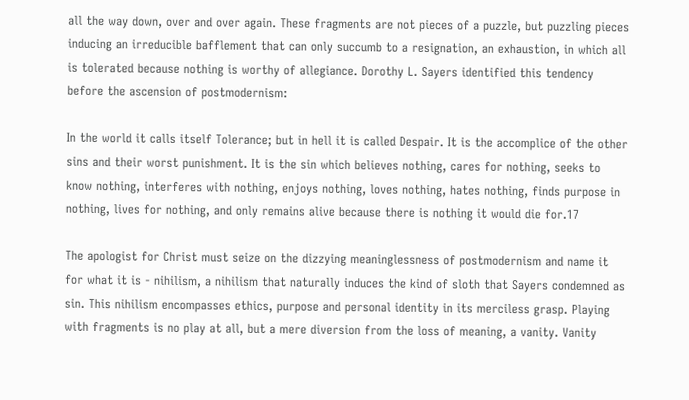all the way down, over and over again. These fragments are not pieces of a puzzle, but puzzling pieces inducing an irreducible bafflement that can only succumb to a resignation, an exhaustion, in which all is tolerated because nothing is worthy of allegiance. Dorothy L. Sayers identified this tendency before the ascension of postmodernism:

In the world it calls itself Tolerance; but in hell it is called Despair. It is the accomplice of the other sins and their worst punishment. It is the sin which believes nothing, cares for nothing, seeks to know nothing, interferes with nothing, enjoys nothing, loves nothing, hates nothing, finds purpose in nothing, lives for nothing, and only remains alive because there is nothing it would die for.17

The apologist for Christ must seize on the dizzying meaninglessness of postmodernism and name it for what it is - nihilism, a nihilism that naturally induces the kind of sloth that Sayers condemned as sin. This nihilism encompasses ethics, purpose and personal identity in its merciless grasp. Playing with fragments is no play at all, but a mere diversion from the loss of meaning, a vanity. Vanity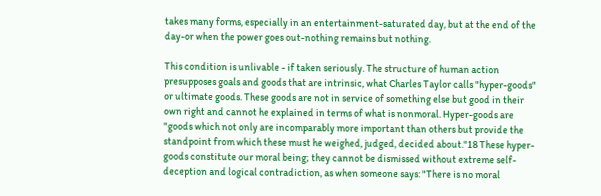takes many forms, especially in an entertainment-saturated day, but at the end of the day-or when the power goes out-nothing remains but nothing.

This condition is unlivable - if taken seriously. The structure of human action presupposes goals and goods that are intrinsic, what Charles Taylor calls "hyper-goods" or ultimate goods. These goods are not in service of something else but good in their own right and cannot he explained in terms of what is nonmoral. Hyper-goods are "goods which not only are incomparably more important than others but provide the standpoint from which these must he weighed, judged, decided about."18 These hyper-goods constitute our moral being; they cannot be dismissed without extreme self-deception and logical contradiction, as when someone says: "There is no moral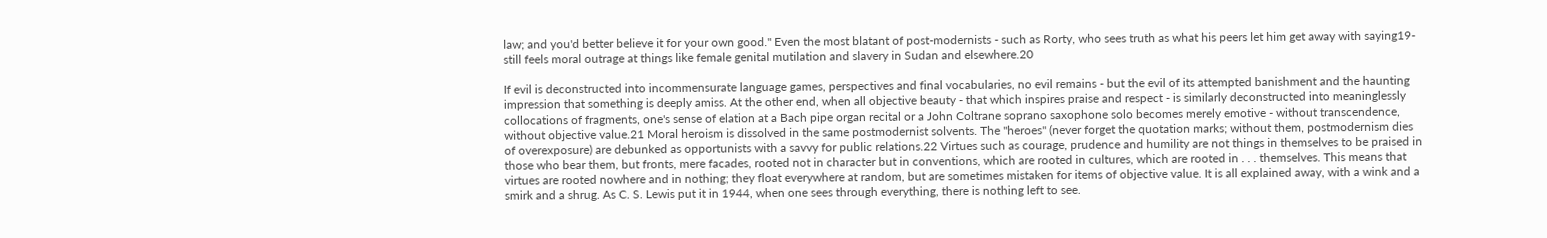law; and you'd better believe it for your own good." Even the most blatant of post-modernists - such as Rorty, who sees truth as what his peers let him get away with saying19-still feels moral outrage at things like female genital mutilation and slavery in Sudan and elsewhere.20

If evil is deconstructed into incommensurate language games, perspectives and final vocabularies, no evil remains - but the evil of its attempted banishment and the haunting impression that something is deeply amiss. At the other end, when all objective beauty - that which inspires praise and respect - is similarly deconstructed into meaninglessly collocations of fragments, one's sense of elation at a Bach pipe organ recital or a John Coltrane soprano saxophone solo becomes merely emotive - without transcendence, without objective value.21 Moral heroism is dissolved in the same postmodernist solvents. The "heroes" (never forget the quotation marks; without them, postmodernism dies of overexposure) are debunked as opportunists with a savvy for public relations.22 Virtues such as courage, prudence and humility are not things in themselves to be praised in those who bear them, but fronts, mere facades, rooted not in character but in conventions, which are rooted in cultures, which are rooted in . . . themselves. This means that virtues are rooted nowhere and in nothing; they float everywhere at random, but are sometimes mistaken for items of objective value. It is all explained away, with a wink and a smirk and a shrug. As C. S. Lewis put it in 1944, when one sees through everything, there is nothing left to see.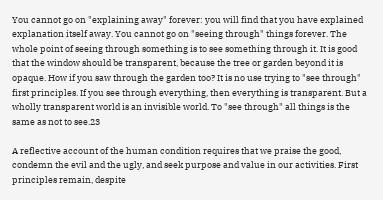You cannot go on "explaining away" forever: you will find that you have explained explanation itself away. You cannot go on "seeing through" things forever. The whole point of seeing through something is to see something through it. It is good that the window should be transparent, because the tree or garden beyond it is opaque. How if you saw through the garden too? It is no use trying to "see through" first principles. If you see through everything, then everything is transparent. But a wholly transparent world is an invisible world. To "see through" all things is the same as not to see.23

A reflective account of the human condition requires that we praise the good, condemn the evil and the ugly, and seek purpose and value in our activities. First principles remain, despite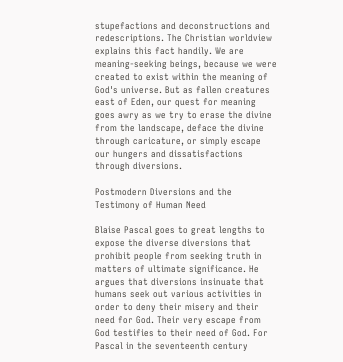stupefactions and deconstructions and redescriptions. The Christian worldview explains this fact handily. We are meaning-seeking beings, because we were created to exist within the meaning of God's universe. But as fallen creatures east of Eden, our quest for meaning goes awry as we try to erase the divine from the landscape, deface the divine through caricature, or simply escape our hungers and dissatisfactions through diversions.

Postmodern Diversions and the Testimony of Human Need

Blaise Pascal goes to great lengths to expose the diverse diversions that prohibit people from seeking truth in matters of ultimate significance. He argues that diversions insinuate that humans seek out various activities in order to deny their misery and their need for God. Their very escape from God testifies to their need of God. For Pascal in the seventeenth century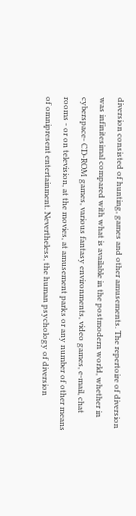diversion consisted of hunting, games and other amusements. The repertoire of diversion was infinitesimal compared with what is available in the postmodern world, whether in cyberspace- CD-ROM games, various fantasy environments, video games, e-mail, chat rooms - or on television, at the movies, at amusement parks or any number of other means of omnipresent entertainment. Nevertheless, the human psychology of diversion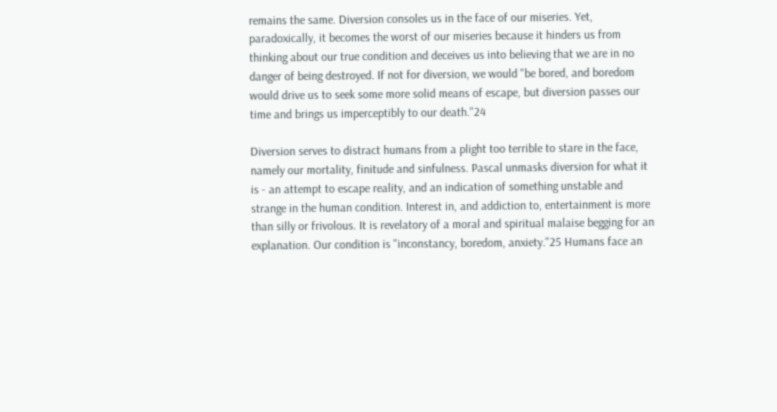remains the same. Diversion consoles us in the face of our miseries. Yet, paradoxically, it becomes the worst of our miseries because it hinders us from thinking about our true condition and deceives us into believing that we are in no danger of being destroyed. If not for diversion, we would "be bored, and boredom would drive us to seek some more solid means of escape, but diversion passes our time and brings us imperceptibly to our death."24

Diversion serves to distract humans from a plight too terrible to stare in the face, namely our mortality, finitude and sinfulness. Pascal unmasks diversion for what it is - an attempt to escape reality, and an indication of something unstable and strange in the human condition. Interest in, and addiction to, entertainment is more than silly or frivolous. It is revelatory of a moral and spiritual malaise begging for an explanation. Our condition is "inconstancy, boredom, anxiety."25 Humans face an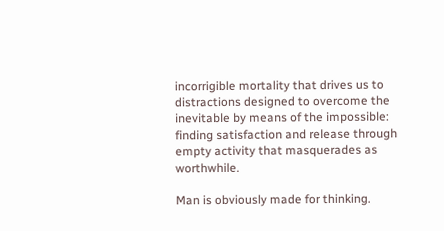incorrigible mortality that drives us to distractions designed to overcome the inevitable by means of the impossible: finding satisfaction and release through empty activity that masquerades as worthwhile.

Man is obviously made for thinking.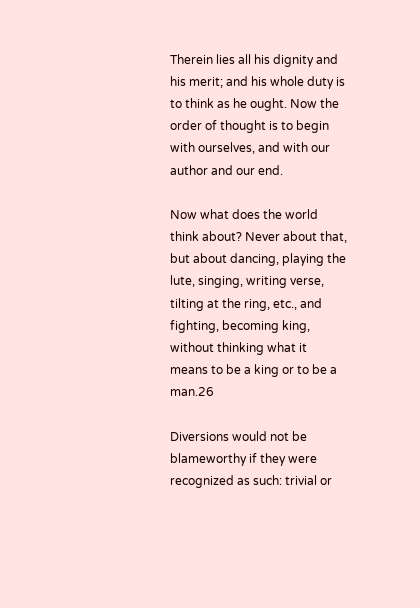Therein lies all his dignity and his merit; and his whole duty is to think as he ought. Now the order of thought is to begin with ourselves, and with our author and our end.

Now what does the world think about? Never about that, but about dancing, playing the lute, singing, writing verse, tilting at the ring, etc., and fighting, becoming king, without thinking what it means to be a king or to be a man.26

Diversions would not be blameworthy if they were recognized as such: trivial or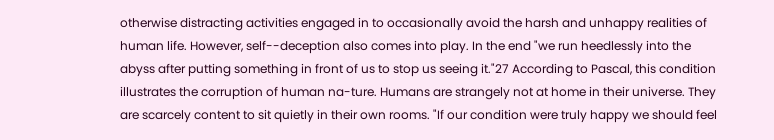otherwise distracting activities engaged in to occasionally avoid the harsh and unhappy realities of human life. However, self--deception also comes into play. In the end "we run heedlessly into the abyss after putting something in front of us to stop us seeing it."27 According to Pascal, this condition illustrates the corruption of human na-ture. Humans are strangely not at home in their universe. They are scarcely content to sit quietly in their own rooms. "If our condition were truly happy we should feel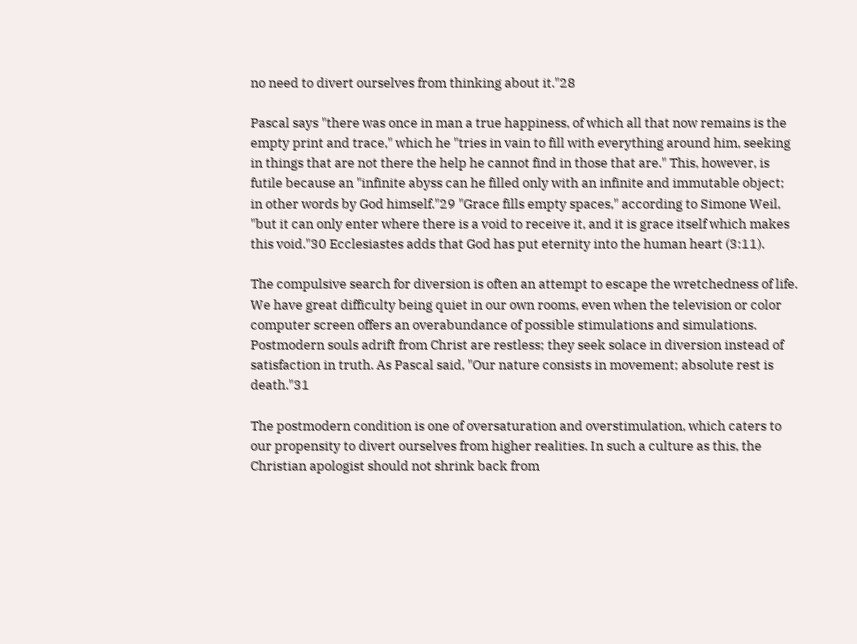no need to divert ourselves from thinking about it."28

Pascal says "there was once in man a true happiness, of which all that now remains is the empty print and trace," which he "tries in vain to fill with everything around him, seeking in things that are not there the help he cannot find in those that are." This, however, is futile because an "infinite abyss can he filled only with an infinite and immutable object; in other words by God himself."29 "Grace fills empty spaces," according to Simone Weil, "but it can only enter where there is a void to receive it, and it is grace itself which makes this void."30 Ecclesiastes adds that God has put eternity into the human heart (3:11).

The compulsive search for diversion is often an attempt to escape the wretchedness of life. We have great difficulty being quiet in our own rooms, even when the television or color computer screen offers an overabundance of possible stimulations and simulations. Postmodern souls adrift from Christ are restless; they seek solace in diversion instead of satisfaction in truth. As Pascal said, "Our nature consists in movement; absolute rest is death."31

The postmodern condition is one of oversaturation and overstimulation, which caters to our propensity to divert ourselves from higher realities. In such a culture as this, the Christian apologist should not shrink back from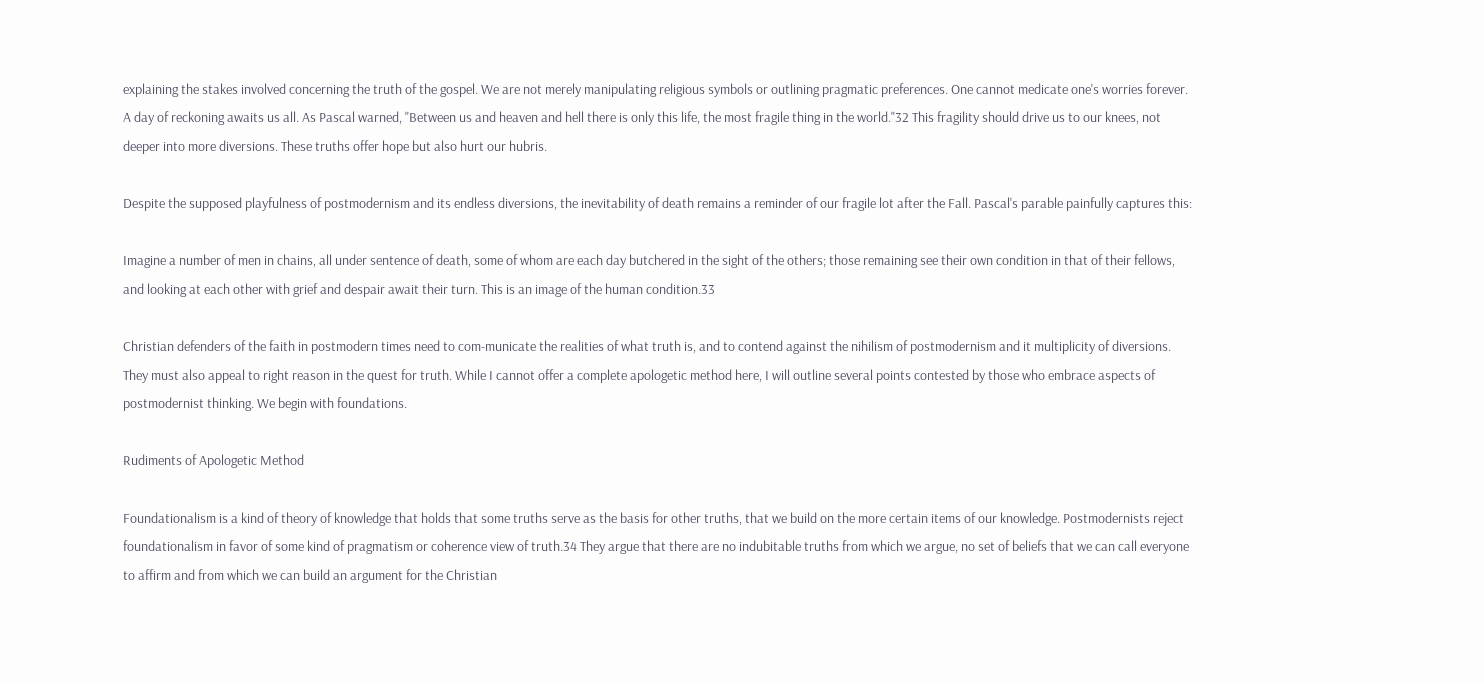explaining the stakes involved concerning the truth of the gospel. We are not merely manipulating religious symbols or outlining pragmatic preferences. One cannot medicate one's worries forever. A day of reckoning awaits us all. As Pascal warned, "Between us and heaven and hell there is only this life, the most fragile thing in the world."32 This fragility should drive us to our knees, not deeper into more diversions. These truths offer hope but also hurt our hubris.

Despite the supposed playfulness of postmodernism and its endless diversions, the inevitability of death remains a reminder of our fragile lot after the Fall. Pascal's parable painfully captures this:

Imagine a number of men in chains, all under sentence of death, some of whom are each day butchered in the sight of the others; those remaining see their own condition in that of their fellows, and looking at each other with grief and despair await their turn. This is an image of the human condition.33

Christian defenders of the faith in postmodern times need to com-municate the realities of what truth is, and to contend against the nihilism of postmodernism and it multiplicity of diversions. They must also appeal to right reason in the quest for truth. While I cannot offer a complete apologetic method here, I will outline several points contested by those who embrace aspects of postmodernist thinking. We begin with foundations.

Rudiments of Apologetic Method

Foundationalism is a kind of theory of knowledge that holds that some truths serve as the basis for other truths, that we build on the more certain items of our knowledge. Postmodernists reject foundationalism in favor of some kind of pragmatism or coherence view of truth.34 They argue that there are no indubitable truths from which we argue, no set of beliefs that we can call everyone to affirm and from which we can build an argument for the Christian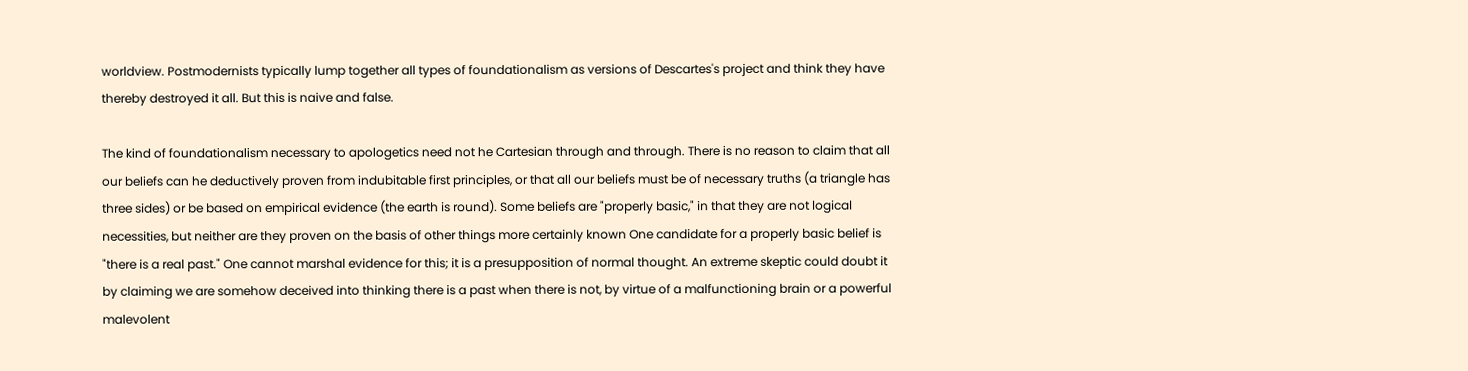worldview. Postmodernists typically lump together all types of foundationalism as versions of Descartes's project and think they have thereby destroyed it all. But this is naive and false.

The kind of foundationalism necessary to apologetics need not he Cartesian through and through. There is no reason to claim that all our beliefs can he deductively proven from indubitable first principles, or that all our beliefs must be of necessary truths (a triangle has three sides) or be based on empirical evidence (the earth is round). Some beliefs are "properly basic," in that they are not logical necessities, but neither are they proven on the basis of other things more certainly known One candidate for a properly basic belief is "there is a real past." One cannot marshal evidence for this; it is a presupposition of normal thought. An extreme skeptic could doubt it by claiming we are somehow deceived into thinking there is a past when there is not, by virtue of a malfunctioning brain or a powerful malevolent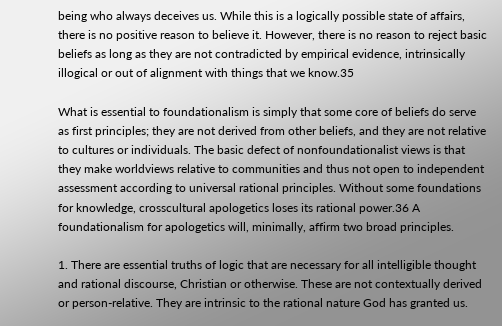being who always deceives us. While this is a logically possible state of affairs, there is no positive reason to believe it. However, there is no reason to reject basic beliefs as long as they are not contradicted by empirical evidence, intrinsically illogical or out of alignment with things that we know.35

What is essential to foundationalism is simply that some core of beliefs do serve as first principles; they are not derived from other beliefs, and they are not relative to cultures or individuals. The basic defect of nonfoundationalist views is that they make worldviews relative to communities and thus not open to independent assessment according to universal rational principles. Without some foundations for knowledge, crosscultural apologetics loses its rational power.36 A foundationalism for apologetics will, minimally, affirm two broad principles.

1. There are essential truths of logic that are necessary for all intelligible thought and rational discourse, Christian or otherwise. These are not contextually derived or person-relative. They are intrinsic to the rational nature God has granted us.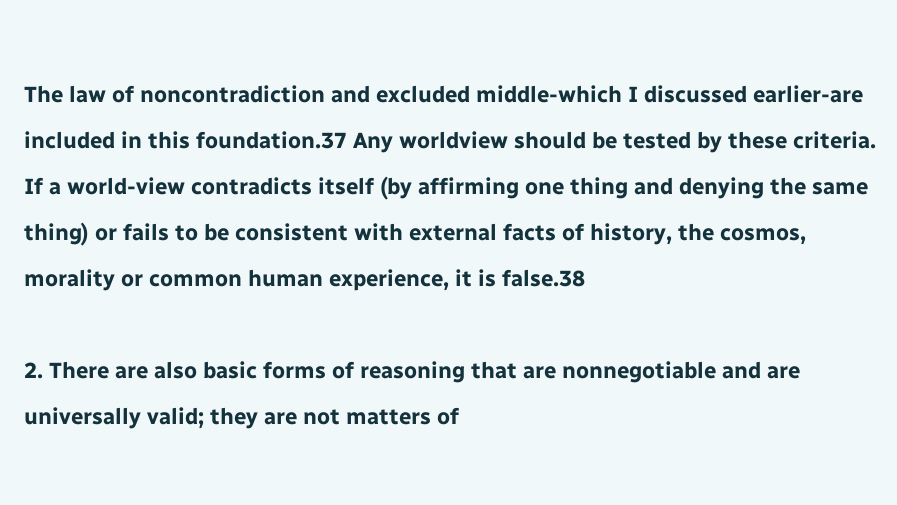The law of noncontradiction and excluded middle-which I discussed earlier-are included in this foundation.37 Any worldview should be tested by these criteria. If a world-view contradicts itself (by affirming one thing and denying the same thing) or fails to be consistent with external facts of history, the cosmos, morality or common human experience, it is false.38

2. There are also basic forms of reasoning that are nonnegotiable and are universally valid; they are not matters of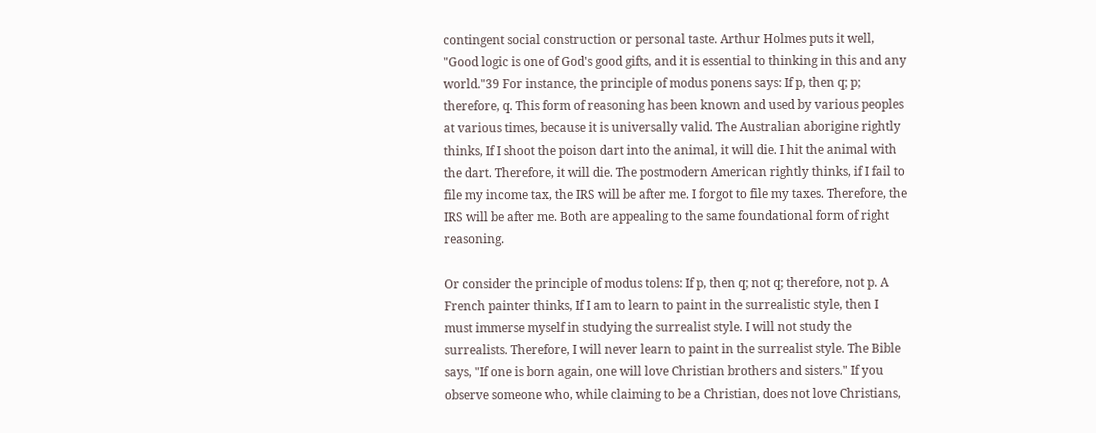contingent social construction or personal taste. Arthur Holmes puts it well, "Good logic is one of God's good gifts, and it is essential to thinking in this and any world."39 For instance, the principle of modus ponens says: If p, then q; p; therefore, q. This form of reasoning has been known and used by various peoples at various times, because it is universally valid. The Australian aborigine rightly thinks, If I shoot the poison dart into the animal, it will die. I hit the animal with the dart. Therefore, it will die. The postmodern American rightly thinks, if I fail to file my income tax, the IRS will be after me. I forgot to file my taxes. Therefore, the IRS will be after me. Both are appealing to the same foundational form of right reasoning.

Or consider the principle of modus tolens: If p, then q; not q; therefore, not p. A French painter thinks, If I am to learn to paint in the surrealistic style, then I must immerse myself in studying the surrealist style. I will not study the surrealists. Therefore, I will never learn to paint in the surrealist style. The Bible says, "If one is born again, one will love Christian brothers and sisters." If you observe someone who, while claiming to be a Christian, does not love Christians,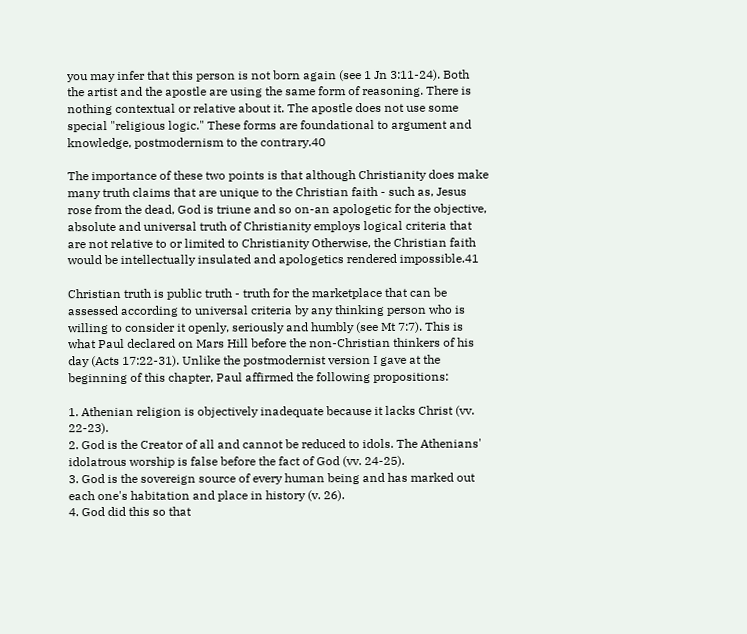you may infer that this person is not born again (see 1 Jn 3:11-24). Both the artist and the apostle are using the same form of reasoning. There is nothing contextual or relative about it. The apostle does not use some special "religious logic." These forms are foundational to argument and knowledge, postmodernism to the contrary.40

The importance of these two points is that although Christianity does make many truth claims that are unique to the Christian faith - such as, Jesus rose from the dead, God is triune and so on-an apologetic for the objective, absolute and universal truth of Christianity employs logical criteria that are not relative to or limited to Christianity Otherwise, the Christian faith would be intellectually insulated and apologetics rendered impossible.41

Christian truth is public truth - truth for the marketplace that can be assessed according to universal criteria by any thinking person who is willing to consider it openly, seriously and humbly (see Mt 7:7). This is what Paul declared on Mars Hill before the non-Christian thinkers of his day (Acts 17:22-31). Unlike the postmodernist version I gave at the beginning of this chapter, Paul affirmed the following propositions:

1. Athenian religion is objectively inadequate because it lacks Christ (vv. 22-23).
2. God is the Creator of all and cannot be reduced to idols. The Athenians' idolatrous worship is false before the fact of God (vv. 24-25).
3. God is the sovereign source of every human being and has marked out each one's habitation and place in history (v. 26).
4. God did this so that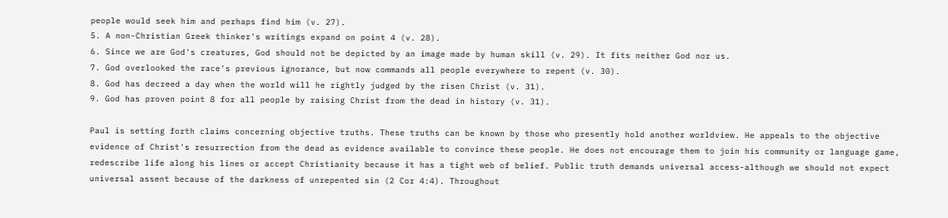people would seek him and perhaps find him (v. 27).
5. A non-Christian Greek thinker's writings expand on point 4 (v. 28).
6. Since we are God's creatures, God should not be depicted by an image made by human skill (v. 29). It fits neither God nor us.
7. God overlooked the race's previous ignorance, but now commands all people everywhere to repent (v. 30).
8. God has decreed a day when the world will he rightly judged by the risen Christ (v. 31).
9. God has proven point 8 for all people by raising Christ from the dead in history (v. 31).

Paul is setting forth claims concerning objective truths. These truths can be known by those who presently hold another worldview. He appeals to the objective evidence of Christ's resurrection from the dead as evidence available to convince these people. He does not encourage them to join his community or language game, redescribe life along his lines or accept Christianity because it has a tight web of belief. Public truth demands universal access-although we should not expect universal assent because of the darkness of unrepented sin (2 Cor 4:4). Throughout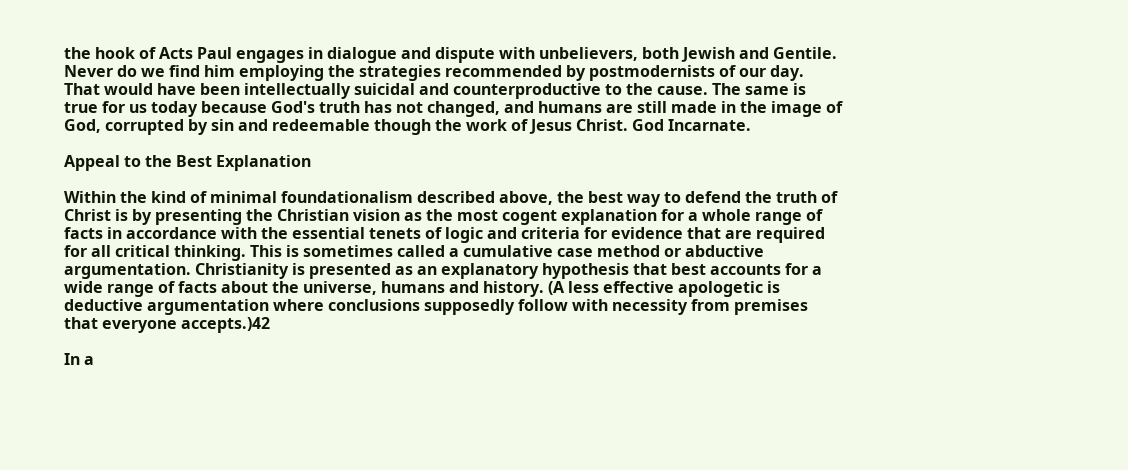the hook of Acts Paul engages in dialogue and dispute with unbelievers, both Jewish and Gentile. Never do we find him employing the strategies recommended by postmodernists of our day. That would have been intellectually suicidal and counterproductive to the cause. The same is true for us today because God's truth has not changed, and humans are still made in the image of God, corrupted by sin and redeemable though the work of Jesus Christ. God Incarnate.

Appeal to the Best Explanation

Within the kind of minimal foundationalism described above, the best way to defend the truth of Christ is by presenting the Christian vision as the most cogent explanation for a whole range of facts in accordance with the essential tenets of logic and criteria for evidence that are required for all critical thinking. This is sometimes called a cumulative case method or abductive argumentation. Christianity is presented as an explanatory hypothesis that best accounts for a wide range of facts about the universe, humans and history. (A less effective apologetic is deductive argumentation where conclusions supposedly follow with necessity from premises that everyone accepts.)42

In a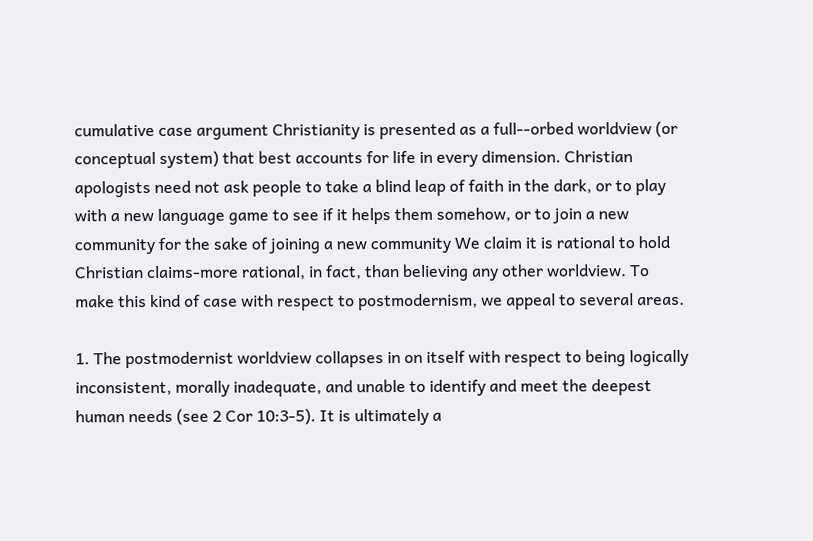cumulative case argument Christianity is presented as a full--orbed worldview (or conceptual system) that best accounts for life in every dimension. Christian apologists need not ask people to take a blind leap of faith in the dark, or to play with a new language game to see if it helps them somehow, or to join a new community for the sake of joining a new community We claim it is rational to hold Christian claims-more rational, in fact, than believing any other worldview. To make this kind of case with respect to postmodernism, we appeal to several areas.

1. The postmodernist worldview collapses in on itself with respect to being logically inconsistent, morally inadequate, and unable to identify and meet the deepest human needs (see 2 Cor 10:3-5). It is ultimately a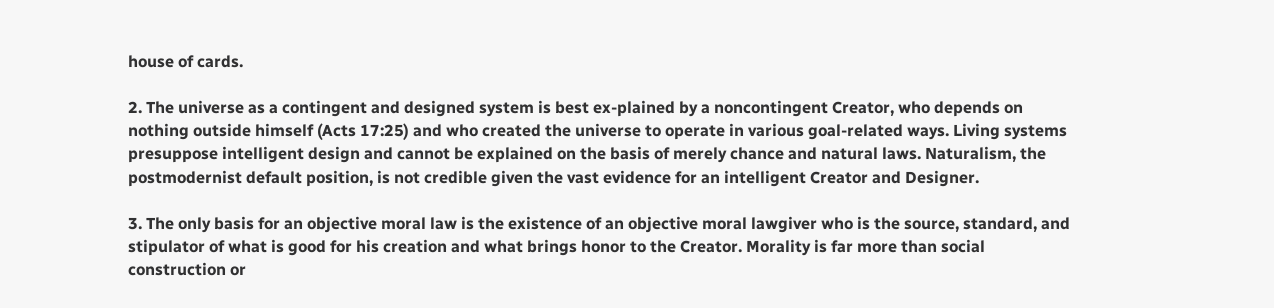house of cards.

2. The universe as a contingent and designed system is best ex-plained by a noncontingent Creator, who depends on nothing outside himself (Acts 17:25) and who created the universe to operate in various goal-related ways. Living systems presuppose intelligent design and cannot be explained on the basis of merely chance and natural laws. Naturalism, the postmodernist default position, is not credible given the vast evidence for an intelligent Creator and Designer.

3. The only basis for an objective moral law is the existence of an objective moral lawgiver who is the source, standard, and stipulator of what is good for his creation and what brings honor to the Creator. Morality is far more than social construction or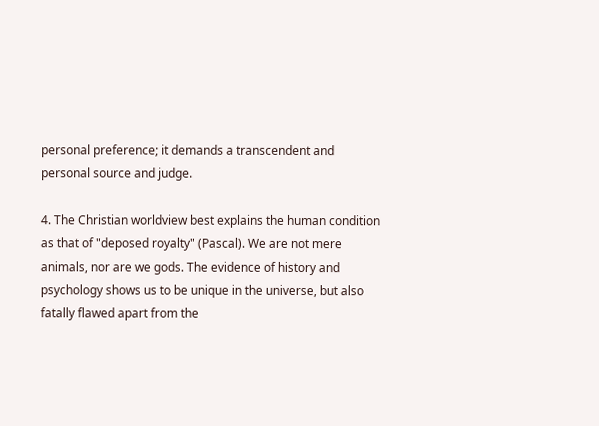personal preference; it demands a transcendent and personal source and judge.

4. The Christian worldview best explains the human condition as that of "deposed royalty" (Pascal). We are not mere animals, nor are we gods. The evidence of history and psychology shows us to be unique in the universe, but also fatally flawed apart from the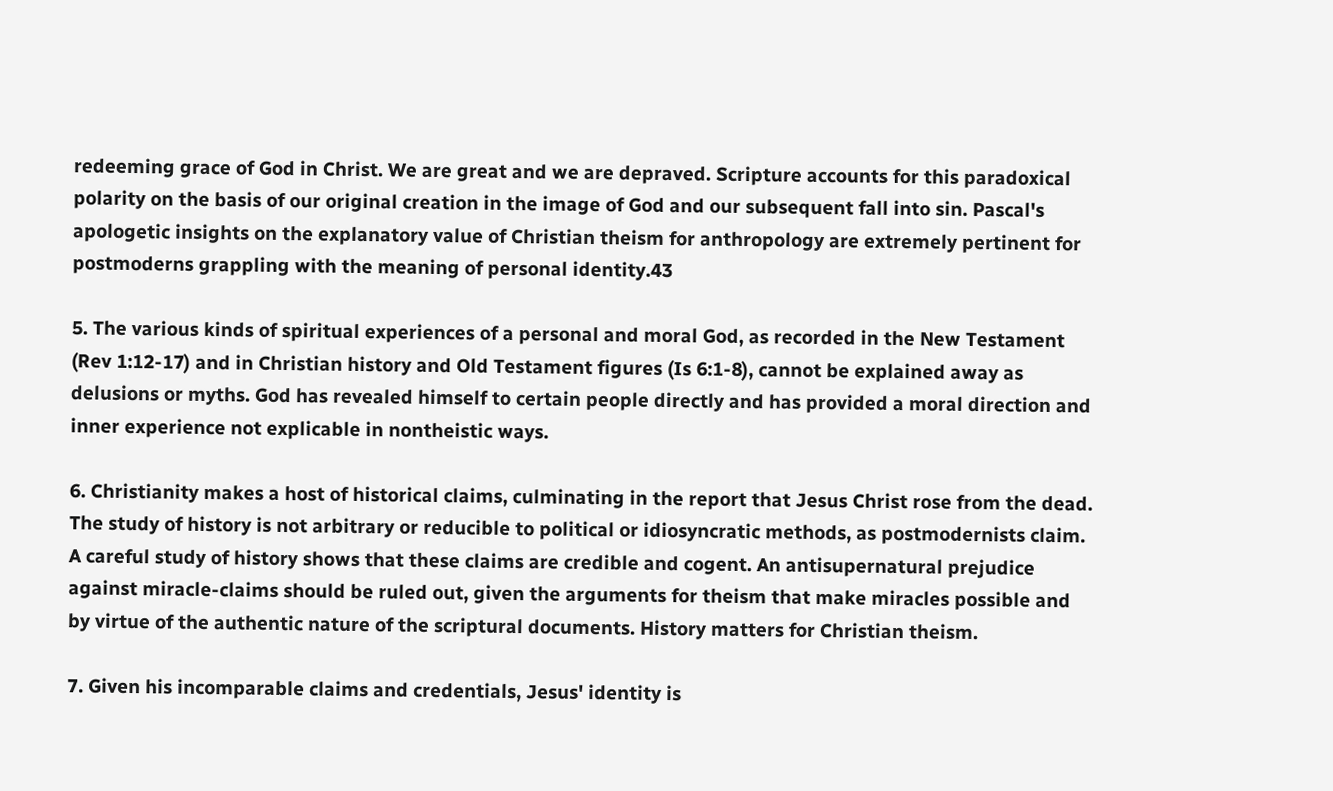redeeming grace of God in Christ. We are great and we are depraved. Scripture accounts for this paradoxical polarity on the basis of our original creation in the image of God and our subsequent fall into sin. Pascal's apologetic insights on the explanatory value of Christian theism for anthropology are extremely pertinent for postmoderns grappling with the meaning of personal identity.43

5. The various kinds of spiritual experiences of a personal and moral God, as recorded in the New Testament (Rev 1:12-17) and in Christian history and Old Testament figures (Is 6:1-8), cannot be explained away as delusions or myths. God has revealed himself to certain people directly and has provided a moral direction and inner experience not explicable in nontheistic ways.

6. Christianity makes a host of historical claims, culminating in the report that Jesus Christ rose from the dead. The study of history is not arbitrary or reducible to political or idiosyncratic methods, as postmodernists claim. A careful study of history shows that these claims are credible and cogent. An antisupernatural prejudice against miracle-claims should be ruled out, given the arguments for theism that make miracles possible and by virtue of the authentic nature of the scriptural documents. History matters for Christian theism.

7. Given his incomparable claims and credentials, Jesus' identity is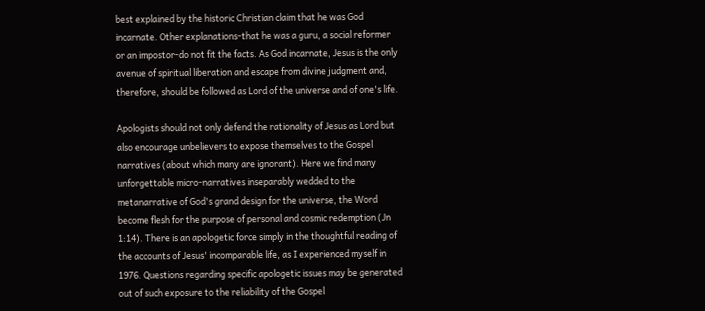best explained by the historic Christian claim that he was God incarnate. Other explanations-that he was a guru, a social reformer or an impostor-do not fit the facts. As God incarnate, Jesus is the only avenue of spiritual liberation and escape from divine judgment and, therefore, should be followed as Lord of the universe and of one's life.

Apologists should not only defend the rationality of Jesus as Lord but also encourage unbelievers to expose themselves to the Gospel narratives (about which many are ignorant). Here we find many unforgettable micro-narratives inseparably wedded to the metanarrative of God's grand design for the universe, the Word become flesh for the purpose of personal and cosmic redemption (Jn 1:14). There is an apologetic force simply in the thoughtful reading of the accounts of Jesus' incomparable life, as I experienced myself in 1976. Questions regarding specific apologetic issues may be generated out of such exposure to the reliability of the Gospel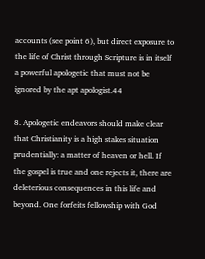accounts (see point 6), but direct exposure to the life of Christ through Scripture is in itself a powerful apologetic that must not be ignored by the apt apologist.44

8. Apologetic endeavors should make clear that Christianity is a high stakes situation prudentially: a matter of heaven or hell. If the gospel is true and one rejects it, there are deleterious consequences in this life and beyond. One forfeits fellowship with God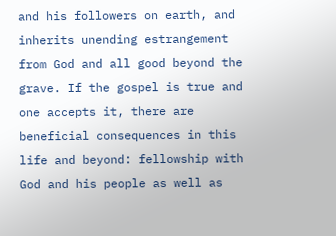and his followers on earth, and inherits unending estrangement from God and all good beyond the grave. If the gospel is true and one accepts it, there are beneficial consequences in this life and beyond: fellowship with God and his people as well as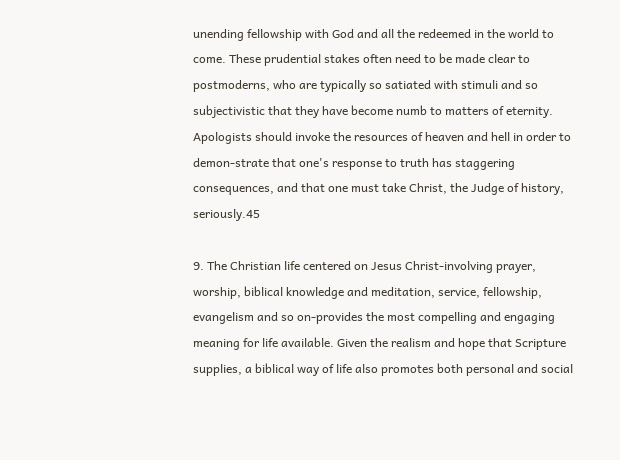unending fellowship with God and all the redeemed in the world to come. These prudential stakes often need to be made clear to postmoderns, who are typically so satiated with stimuli and so subjectivistic that they have become numb to matters of eternity. Apologists should invoke the resources of heaven and hell in order to demon-strate that one's response to truth has staggering consequences, and that one must take Christ, the Judge of history, seriously.45

9. The Christian life centered on Jesus Christ-involving prayer, worship, biblical knowledge and meditation, service, fellowship, evangelism and so on-provides the most compelling and engaging meaning for life available. Given the realism and hope that Scripture supplies, a biblical way of life also promotes both personal and social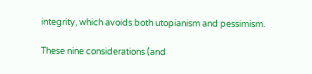integrity, which avoids both utopianism and pessimism.

These nine considerations (and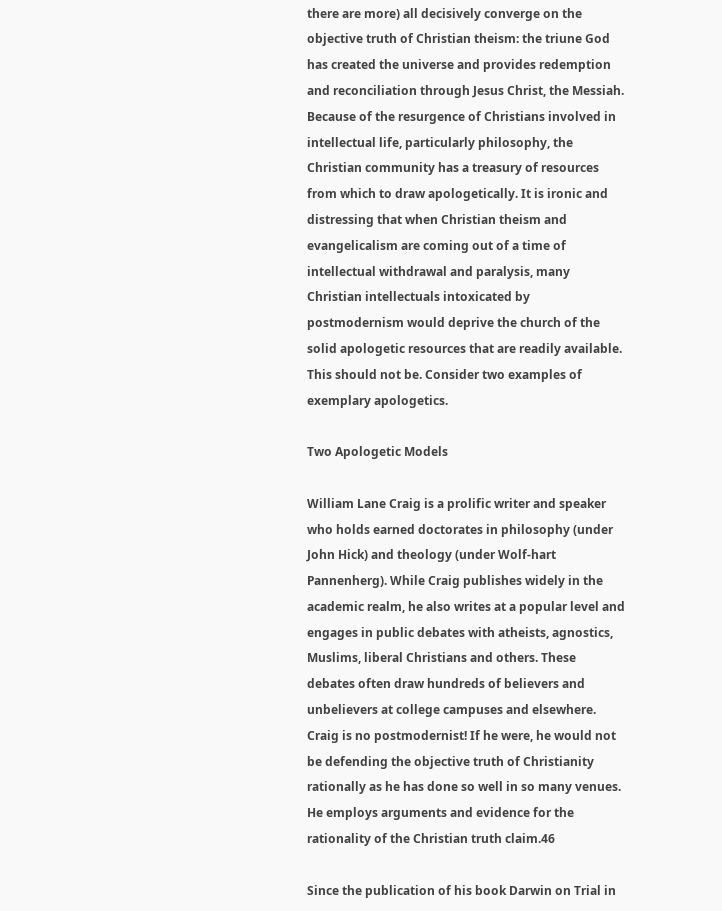there are more) all decisively converge on the objective truth of Christian theism: the triune God has created the universe and provides redemption and reconciliation through Jesus Christ, the Messiah. Because of the resurgence of Christians involved in intellectual life, particularly philosophy, the Christian community has a treasury of resources from which to draw apologetically. It is ironic and distressing that when Christian theism and evangelicalism are coming out of a time of intellectual withdrawal and paralysis, many Christian intellectuals intoxicated by postmodernism would deprive the church of the solid apologetic resources that are readily available. This should not be. Consider two examples of exemplary apologetics.

Two Apologetic Models

William Lane Craig is a prolific writer and speaker who holds earned doctorates in philosophy (under John Hick) and theology (under Wolf-hart Pannenherg). While Craig publishes widely in the academic realm, he also writes at a popular level and engages in public debates with atheists, agnostics, Muslims, liberal Christians and others. These debates often draw hundreds of believers and unbelievers at college campuses and elsewhere. Craig is no postmodernist! If he were, he would not be defending the objective truth of Christianity rationally as he has done so well in so many venues. He employs arguments and evidence for the rationality of the Christian truth claim.46

Since the publication of his book Darwin on Trial in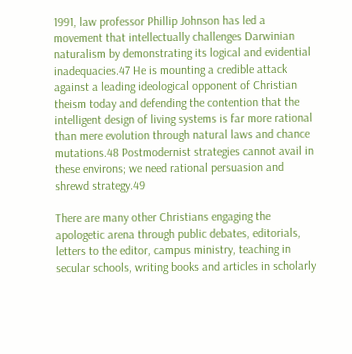1991, law professor Phillip Johnson has led a movement that intellectually challenges Darwinian naturalism by demonstrating its logical and evidential inadequacies.47 He is mounting a credible attack against a leading ideological opponent of Christian theism today and defending the contention that the intelligent design of living systems is far more rational than mere evolution through natural laws and chance mutations.48 Postmodernist strategies cannot avail in these environs; we need rational persuasion and shrewd strategy.49

There are many other Christians engaging the apologetic arena through public debates, editorials, letters to the editor, campus ministry, teaching in secular schools, writing books and articles in scholarly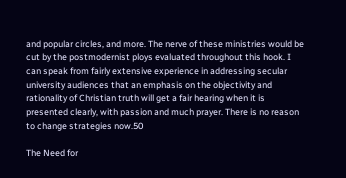and popular circles, and more. The nerve of these ministries would be cut by the postmodernist ploys evaluated throughout this hook. I can speak from fairly extensive experience in addressing secular university audiences that an emphasis on the objectivity and rationality of Christian truth will get a fair hearing when it is presented clearly, with passion and much prayer. There is no reason to change strategies now.50

The Need for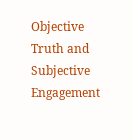Objective Truth and Subjective Engagement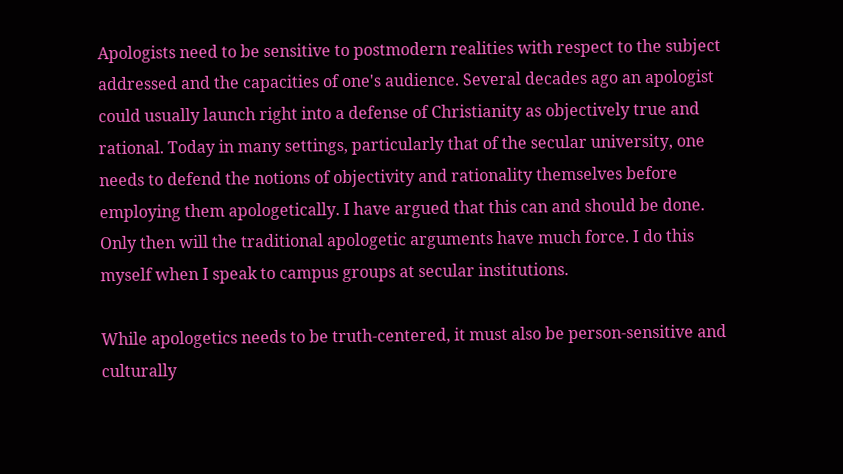Apologists need to be sensitive to postmodern realities with respect to the subject addressed and the capacities of one's audience. Several decades ago an apologist could usually launch right into a defense of Christianity as objectively true and rational. Today in many settings, particularly that of the secular university, one needs to defend the notions of objectivity and rationality themselves before employing them apologetically. I have argued that this can and should be done. Only then will the traditional apologetic arguments have much force. I do this myself when I speak to campus groups at secular institutions.

While apologetics needs to be truth-centered, it must also be person-sensitive and culturally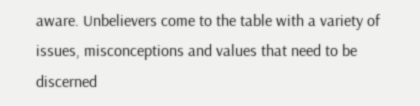aware. Unbelievers come to the table with a variety of issues, misconceptions and values that need to be discerned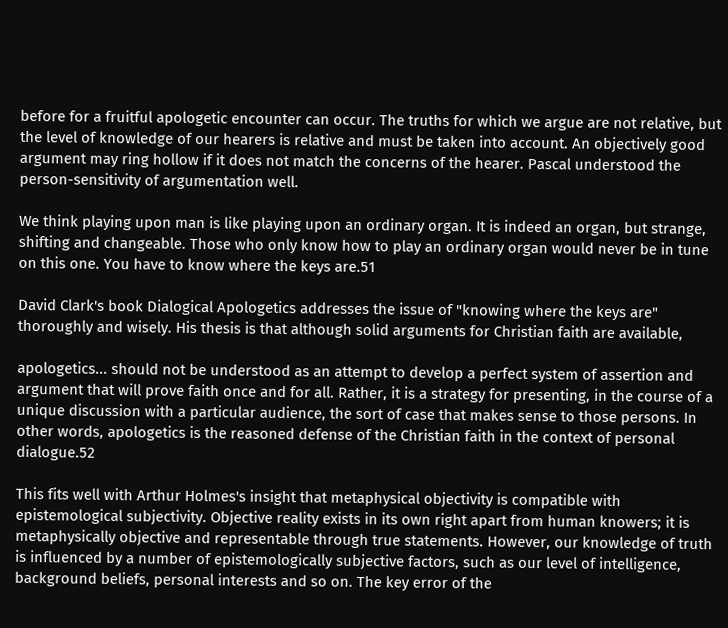before for a fruitful apologetic encounter can occur. The truths for which we argue are not relative, but the level of knowledge of our hearers is relative and must be taken into account. An objectively good argument may ring hollow if it does not match the concerns of the hearer. Pascal understood the person-sensitivity of argumentation well.

We think playing upon man is like playing upon an ordinary organ. It is indeed an organ, but strange, shifting and changeable. Those who only know how to play an ordinary organ would never be in tune on this one. You have to know where the keys are.51

David Clark's book Dialogical Apologetics addresses the issue of "knowing where the keys are" thoroughly and wisely. His thesis is that although solid arguments for Christian faith are available,

apologetics... should not be understood as an attempt to develop a perfect system of assertion and argument that will prove faith once and for all. Rather, it is a strategy for presenting, in the course of a unique discussion with a particular audience, the sort of case that makes sense to those persons. In other words, apologetics is the reasoned defense of the Christian faith in the context of personal dialogue.52

This fits well with Arthur Holmes's insight that metaphysical objectivity is compatible with epistemological subjectivity. Objective reality exists in its own right apart from human knowers; it is metaphysically objective and representable through true statements. However, our knowledge of truth is influenced by a number of epistemologically subjective factors, such as our level of intelligence, background beliefs, personal interests and so on. The key error of the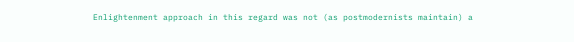Enlightenment approach in this regard was not (as postmodernists maintain) a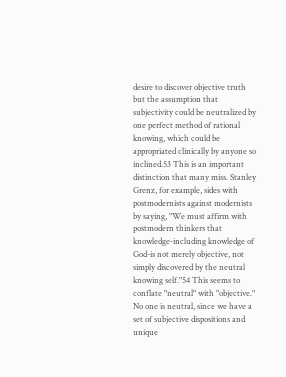desire to discover objective truth but the assumption that subjectivity could be neutralized by one perfect method of rational knowing, which could be appropriated clinically by anyone so inclined.53 This is an important distinction that many miss. Stanley Grenz, for example, sides with postmodernists against modernists by saying, "We must affirm with postmodern thinkers that knowledge-including knowledge of God-is not merely objective, not simply discovered by the neutral knowing self."54 This seems to conflate "neutral" with "objective." No one is neutral, since we have a set of subjective dispositions and unique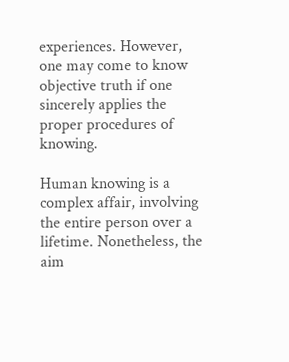experiences. However, one may come to know objective truth if one sincerely applies the proper procedures of knowing.

Human knowing is a complex affair, involving the entire person over a lifetime. Nonetheless, the aim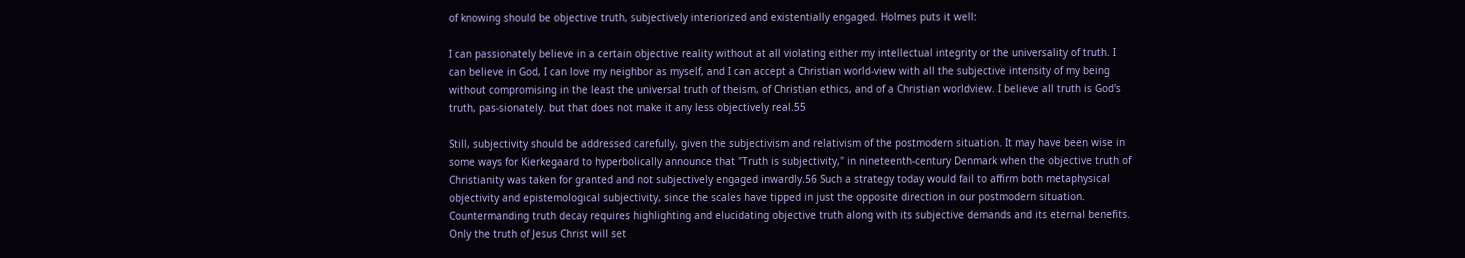of knowing should be objective truth, subjectively interiorized and existentially engaged. Holmes puts it well:

I can passionately believe in a certain objective reality without at all violating either my intellectual integrity or the universality of truth. I can believe in God, I can love my neighbor as myself, and I can accept a Christian world-view with all the subjective intensity of my being without compromising in the least the universal truth of theism, of Christian ethics, and of a Christian worldview. I believe all truth is God's truth, pas-sionately. but that does not make it any less objectively real.55

Still, subjectivity should be addressed carefully, given the subjectivism and relativism of the postmodern situation. It may have been wise in some ways for Kierkegaard to hyperbolically announce that "Truth is subjectivity," in nineteenth-century Denmark when the objective truth of Christianity was taken for granted and not subjectively engaged inwardly.56 Such a strategy today would fail to affirm both metaphysical objectivity and epistemological subjectivity, since the scales have tipped in just the opposite direction in our postmodern situation. Countermanding truth decay requires highlighting and elucidating objective truth along with its subjective demands and its eternal benefits. Only the truth of Jesus Christ will set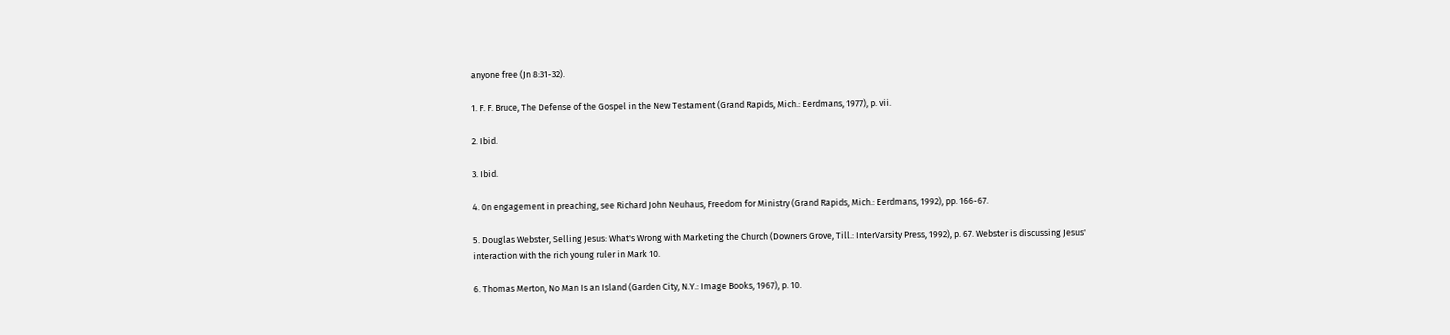anyone free (Jn 8:31-32).

1. F. F. Bruce, The Defense of the Gospel in the New Testament (Grand Rapids, Mich.: Eerdmans, 1977), p. vii.

2. Ibid.

3. Ibid.

4. 0n engagement in preaching, see Richard John Neuhaus, Freedom for Ministry (Grand Rapids, Mich.: Eerdmans, 1992), pp. 166-67.

5. Douglas Webster, Selling Jesus: What's Wrong with Marketing the Church (Downers Grove, Till.: InterVarsity Press, 1992), p. 67. Webster is discussing Jesus' interaction with the rich young ruler in Mark 10.

6. Thomas Merton, No Man Is an Island (Garden City, N.Y.: Image Books, 1967), p. 10.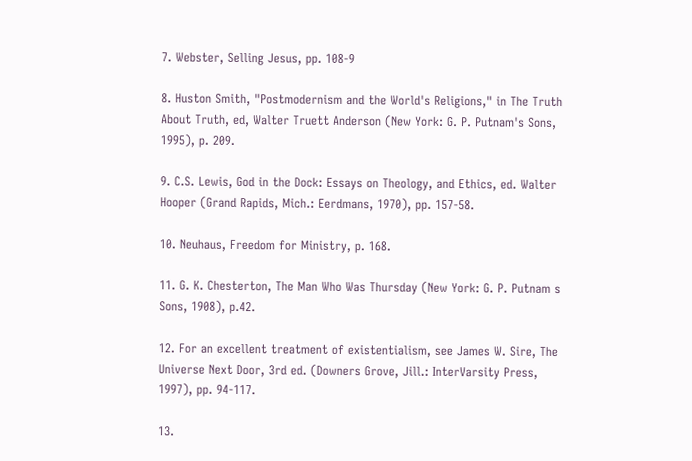7. Webster, Selling Jesus, pp. 108-9

8. Huston Smith, "Postmodernism and the World's Religions," in The Truth About Truth, ed, Walter Truett Anderson (New York: G. P. Putnam's Sons, 1995), p. 209.

9. C.S. Lewis, God in the Dock: Essays on Theology, and Ethics, ed. Walter Hooper (Grand Rapids, Mich.: Eerdmans, 1970), pp. 157-58.

10. Neuhaus, Freedom for Ministry, p. 168.

11. G. K. Chesterton, The Man Who Was Thursday (New York: G. P. Putnam s Sons, 1908), p.42.

12. For an excellent treatment of existentialism, see James W. Sire, The Universe Next Door, 3rd ed. (Downers Grove, Jill.: InterVarsity Press, 1997), pp. 94-117.

13.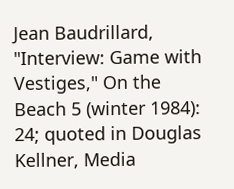Jean Baudrillard, "Interview: Game with Vestiges," On the Beach 5 (winter 1984): 24; quoted in Douglas Kellner, Media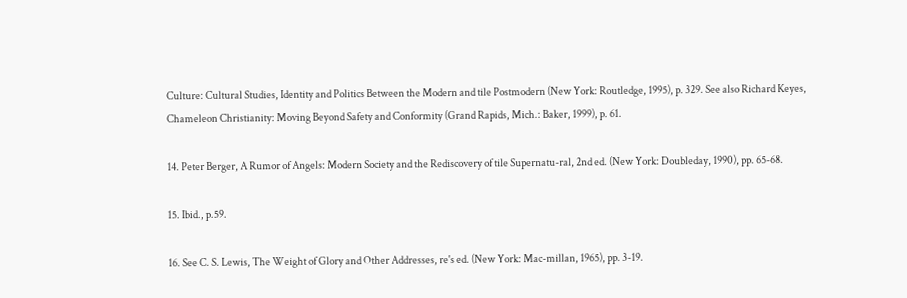Culture: Cultural Studies, Identity and Politics Between the Modern and tile Postmodern (New York: Routledge, 1995), p. 329. See also Richard Keyes, Chameleon Christianity: Moving Beyond Safety and Conformity (Grand Rapids, Mich.: Baker, 1999), p. 61.

14. Peter Berger, A Rumor of Angels: Modern Society and the Rediscovery of tile Supernatu-ral, 2nd ed. (New York: Doubleday, 1990), pp. 65-68.

15. Ibid., p.59.

16. See C. S. Lewis, The Weight of Glory and Other Addresses, re's ed. (New York: Mac-millan, 1965), pp. 3-19.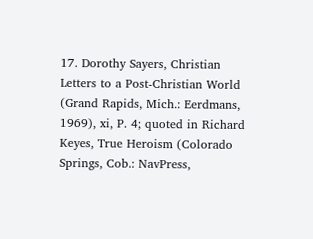17. Dorothy Sayers, Christian Letters to a Post-Christian World (Grand Rapids, Mich.: Eerdmans, 1969), xi, P. 4; quoted in Richard Keyes, True Heroism (Colorado Springs, Cob.: NavPress,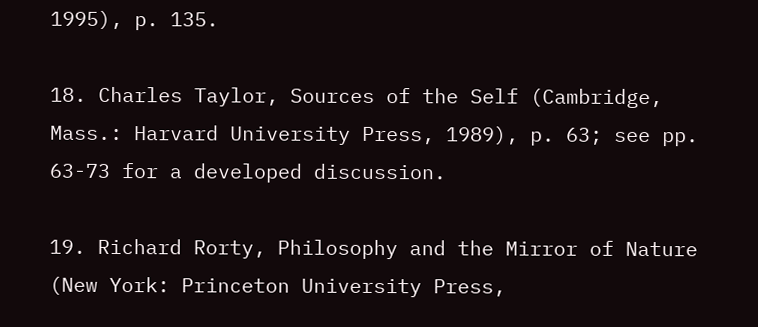1995), p. 135.

18. Charles Taylor, Sources of the Self (Cambridge, Mass.: Harvard University Press, 1989), p. 63; see pp. 63-73 for a developed discussion.

19. Richard Rorty, Philosophy and the Mirror of Nature (New York: Princeton University Press,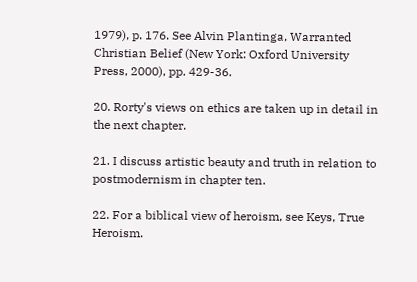1979), p. 176. See Alvin Plantinga, Warranted Christian Belief (New York: Oxford University Press, 2000), pp. 429-36.

20. Rorty's views on ethics are taken up in detail in the next chapter.

21. I discuss artistic beauty and truth in relation to postmodernism in chapter ten.

22. For a biblical view of heroism, see Keys, True Heroism.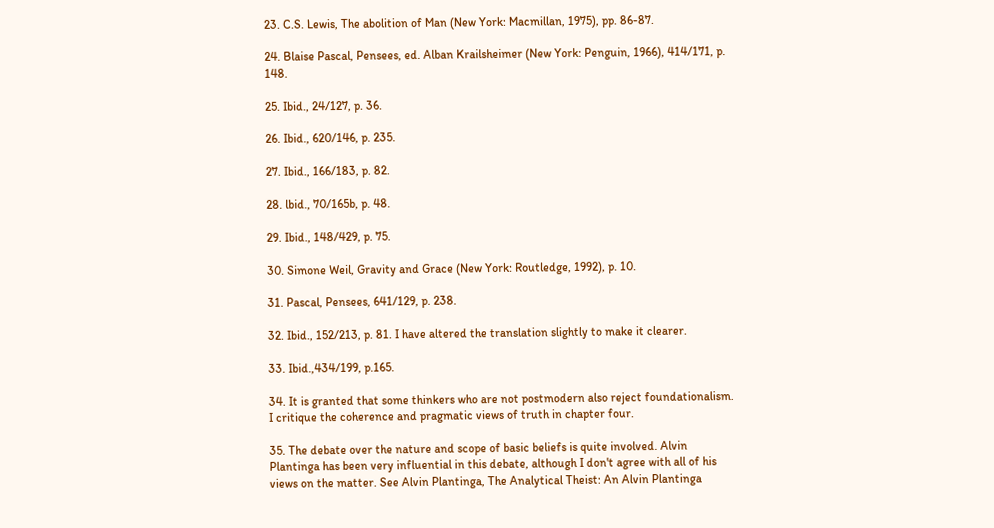23. C.S. Lewis, The abolition of Man (New York: Macmillan, 1975), pp. 86-87.

24. Blaise Pascal, Pensees, ed. Alban Krailsheimer (New York: Penguin, 1966), 414/171, p. 148.

25. Ibid., 24/127, p. 36.

26. Ibid., 620/146, p. 235.

27. Ibid., 166/183, p. 82.

28. lbid., 70/165b, p. 48.

29. Ibid., 148/429, p. 75.

30. Simone Weil, Gravity and Grace (New York: Routledge, 1992), p. 10.

31. Pascal, Pensees, 641/129, p. 238.

32. Ibid., 152/213, p. 81. I have altered the translation slightly to make it clearer.

33. Ibid.,434/199, p.165.

34. It is granted that some thinkers who are not postmodern also reject foundationalism. I critique the coherence and pragmatic views of truth in chapter four.

35. The debate over the nature and scope of basic beliefs is quite involved. Alvin Plantinga has been very influential in this debate, although I don't agree with all of his views on the matter. See Alvin Plantinga, The Analytical Theist: An Alvin Plantinga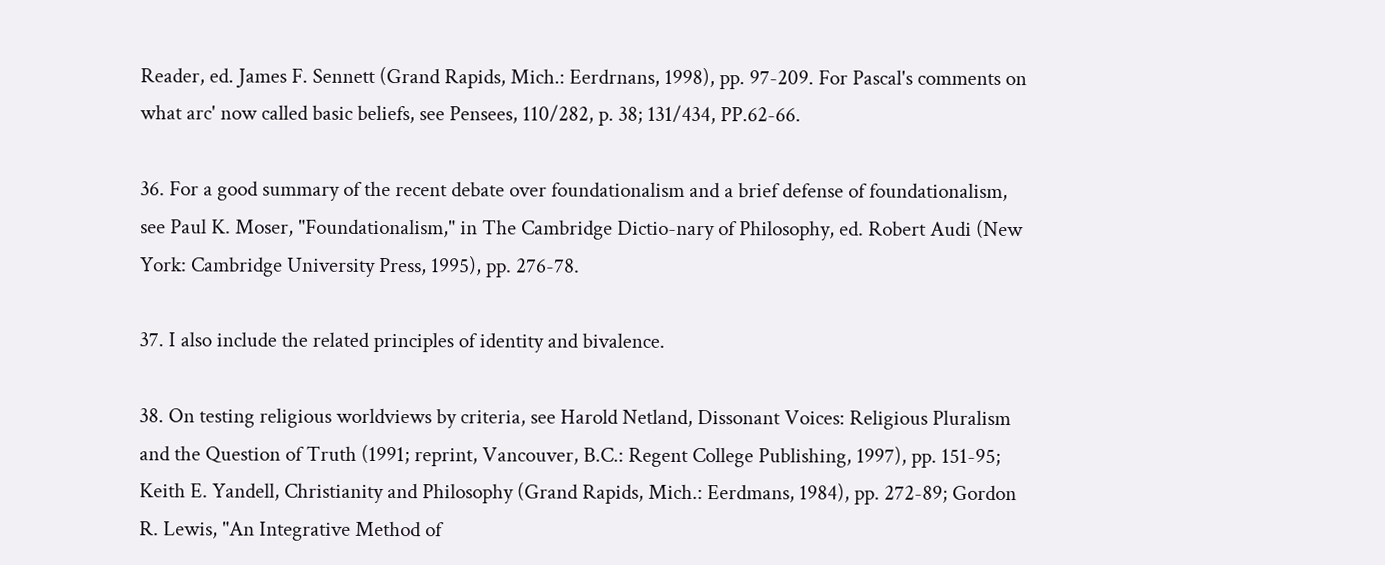Reader, ed. James F. Sennett (Grand Rapids, Mich.: Eerdrnans, 1998), pp. 97-209. For Pascal's comments on what arc' now called basic beliefs, see Pensees, 110/282, p. 38; 131/434, PP.62-66.

36. For a good summary of the recent debate over foundationalism and a brief defense of foundationalism, see Paul K. Moser, "Foundationalism," in The Cambridge Dictio-nary of Philosophy, ed. Robert Audi (New York: Cambridge University Press, 1995), pp. 276-78.

37. I also include the related principles of identity and bivalence.

38. On testing religious worldviews by criteria, see Harold Netland, Dissonant Voices: Religious Pluralism and the Question of Truth (1991; reprint, Vancouver, B.C.: Regent College Publishing, 1997), pp. 151-95; Keith E. Yandell, Christianity and Philosophy (Grand Rapids, Mich.: Eerdmans, 1984), pp. 272-89; Gordon R. Lewis, "An Integrative Method of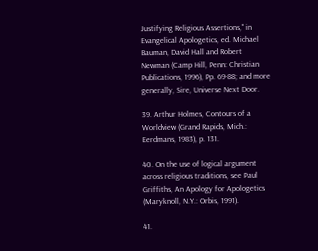Justifying Religious Assertions," in Evangelical Apologetics, ed. Michael Bauman, David Hall and Robert Newman (Camp Hill, Penn: Christian Publications, 1996), Pp. 69-88; and more generally, Sire, Universe Next Door.

39. Arthur Holmes, Contours of a Worldview (Grand Rapids, Mich.: Eerdmans, 1983), p. 131.

40. On the use of logical argument across religious traditions, see Paul Griffiths, An Apology for Apologetics (Maryknoll, N.Y.: Orbis, 1991).

41.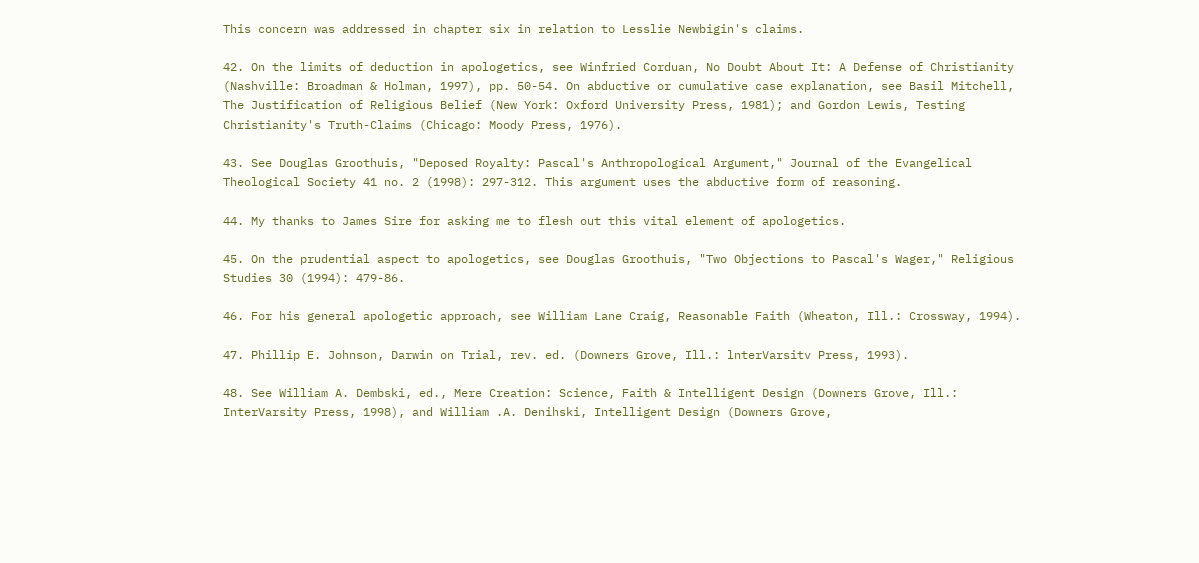This concern was addressed in chapter six in relation to Lesslie Newbigin's claims.

42. On the limits of deduction in apologetics, see Winfried Corduan, No Doubt About It: A Defense of Christianity (Nashville: Broadman & Holman, 1997), pp. 50-54. On abductive or cumulative case explanation, see Basil Mitchell, The Justification of Religious Belief (New York: Oxford University Press, 1981); and Gordon Lewis, Testing Christianity's Truth-Claims (Chicago: Moody Press, 1976).

43. See Douglas Groothuis, "Deposed Royalty: Pascal's Anthropological Argument," Journal of the Evangelical Theological Society 41 no. 2 (1998): 297-312. This argument uses the abductive form of reasoning.

44. My thanks to James Sire for asking me to flesh out this vital element of apologetics.

45. On the prudential aspect to apologetics, see Douglas Groothuis, "Two Objections to Pascal's Wager," Religious Studies 30 (1994): 479-86.

46. For his general apologetic approach, see William Lane Craig, Reasonable Faith (Wheaton, Ill.: Crossway, 1994).

47. Phillip E. Johnson, Darwin on Trial, rev. ed. (Downers Grove, Ill.: lnterVarsitv Press, 1993).

48. See William A. Dembski, ed., Mere Creation: Science, Faith & Intelligent Design (Downers Grove, Ill.: InterVarsity Press, 1998), and William .A. Denihski, Intelligent Design (Downers Grove,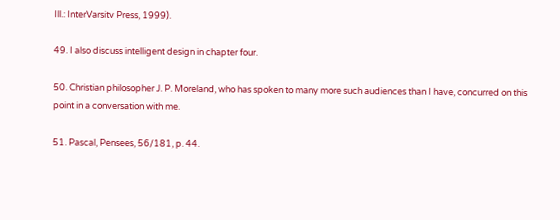Ill.: InterVarsitv Press, 1999).

49. I also discuss intelligent design in chapter four.

50. Christian philosopher J. P. Moreland, who has spoken to many more such audiences than I have, concurred on this point in a conversation with me.

51. Pascal, Pensees, 56/181, p. 44.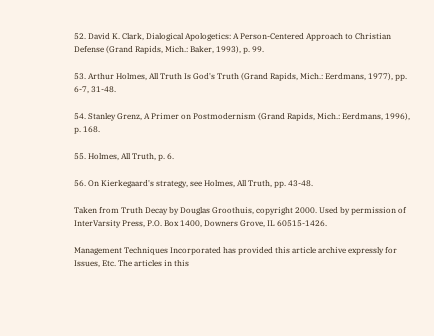52. David K. Clark, Dialogical Apologetics: A Person-Centered Approach to Christian Defense (Grand Rapids, Mich.: Baker, 1993), p. 99.

53. Arthur Holmes, All Truth Is God's Truth (Grand Rapids, Mich.: Eerdmans, 1977), pp. 6-7, 31-48.

54. Stanley Grenz, A Primer on Postmodernism (Grand Rapids, Mich.: Eerdmans, 1996), p. 168.

55. Holmes, All Truth, p. 6.

56. On Kierkegaard's strategy, see Holmes, All Truth, pp. 43-48.

Taken from Truth Decay by Douglas Groothuis, copyright 2000. Used by permission of InterVarsity Press, P.O. Box 1400, Downers Grove, IL 60515-1426.

Management Techniques Incorporated has provided this article archive expressly for Issues, Etc. The articles in this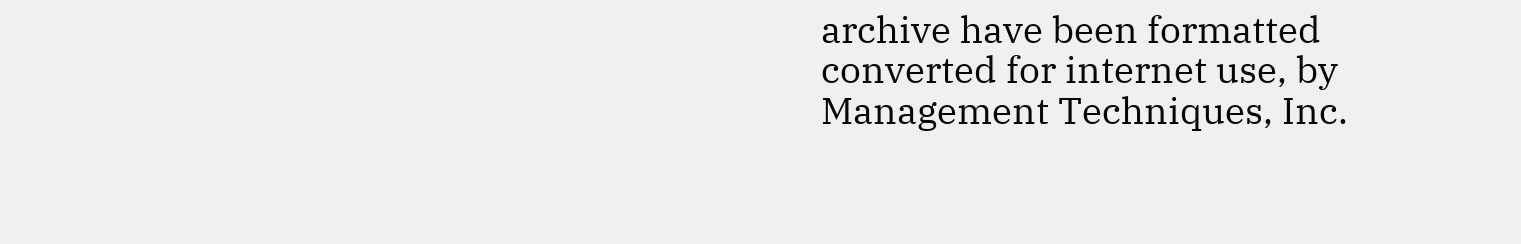archive have been formatted converted for internet use, by Management Techniques, Inc.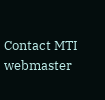Contact MTI webmaster